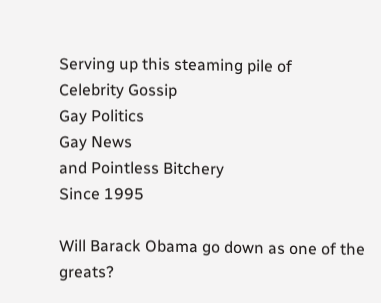Serving up this steaming pile of
Celebrity Gossip
Gay Politics
Gay News
and Pointless Bitchery
Since 1995

Will Barack Obama go down as one of the greats?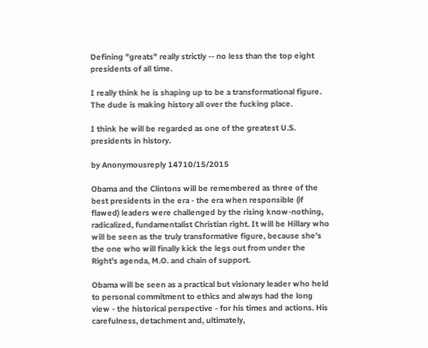Defining "greats" really strictly -- no less than the top eight presidents of all time.

I really think he is shaping up to be a transformational figure. The dude is making history all over the fucking place.

I think he will be regarded as one of the greatest U.S. presidents in history.

by Anonymousreply 14710/15/2015

Obama and the Clintons will be remembered as three of the best presidents in the era - the era when responsible (if flawed) leaders were challenged by the rising know-nothing, radicalized, fundamentalist Christian right. It will be Hillary who will be seen as the truly transformative figure, because she's the one who will finally kick the legs out from under the Right's agenda, M.O. and chain of support.

Obama will be seen as a practical but visionary leader who held to personal commitment to ethics and always had the long view - the historical perspective - for his times and actions. His carefulness, detachment and, ultimately,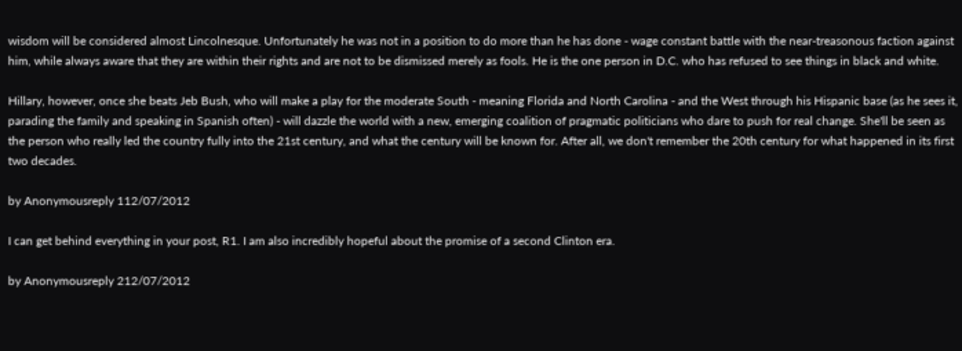wisdom will be considered almost Lincolnesque. Unfortunately he was not in a position to do more than he has done - wage constant battle with the near-treasonous faction against him, while always aware that they are within their rights and are not to be dismissed merely as fools. He is the one person in D.C. who has refused to see things in black and white.

Hillary, however, once she beats Jeb Bush, who will make a play for the moderate South - meaning Florida and North Carolina - and the West through his Hispanic base (as he sees it, parading the family and speaking in Spanish often) - will dazzle the world with a new, emerging coalition of pragmatic politicians who dare to push for real change. She'll be seen as the person who really led the country fully into the 21st century, and what the century will be known for. After all, we don't remember the 20th century for what happened in its first two decades.

by Anonymousreply 112/07/2012

I can get behind everything in your post, R1. I am also incredibly hopeful about the promise of a second Clinton era.

by Anonymousreply 212/07/2012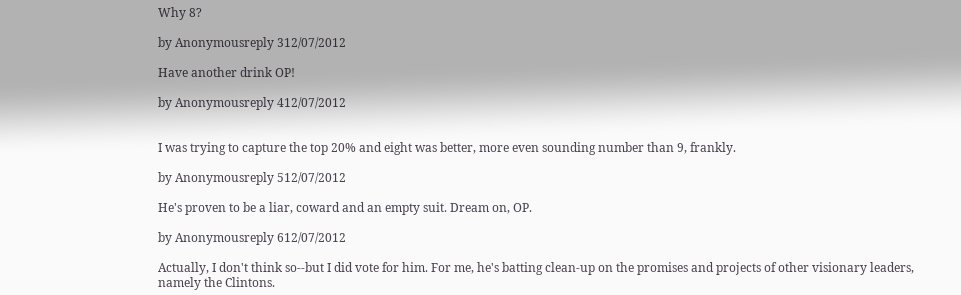Why 8?

by Anonymousreply 312/07/2012

Have another drink OP!

by Anonymousreply 412/07/2012


I was trying to capture the top 20% and eight was better, more even sounding number than 9, frankly.

by Anonymousreply 512/07/2012

He's proven to be a liar, coward and an empty suit. Dream on, OP.

by Anonymousreply 612/07/2012

Actually, I don't think so--but I did vote for him. For me, he's batting clean-up on the promises and projects of other visionary leaders, namely the Clintons.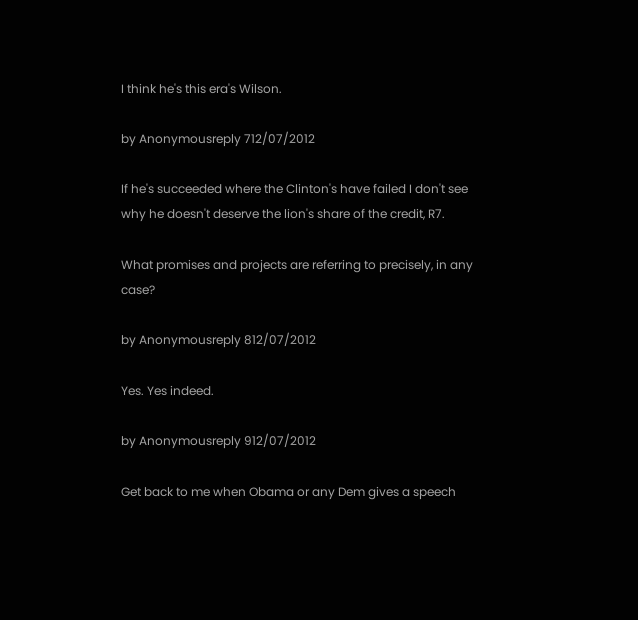I think he's this era's Wilson.

by Anonymousreply 712/07/2012

If he's succeeded where the Clinton's have failed I don't see why he doesn't deserve the lion's share of the credit, R7.

What promises and projects are referring to precisely, in any case?

by Anonymousreply 812/07/2012

Yes. Yes indeed.

by Anonymousreply 912/07/2012

Get back to me when Obama or any Dem gives a speech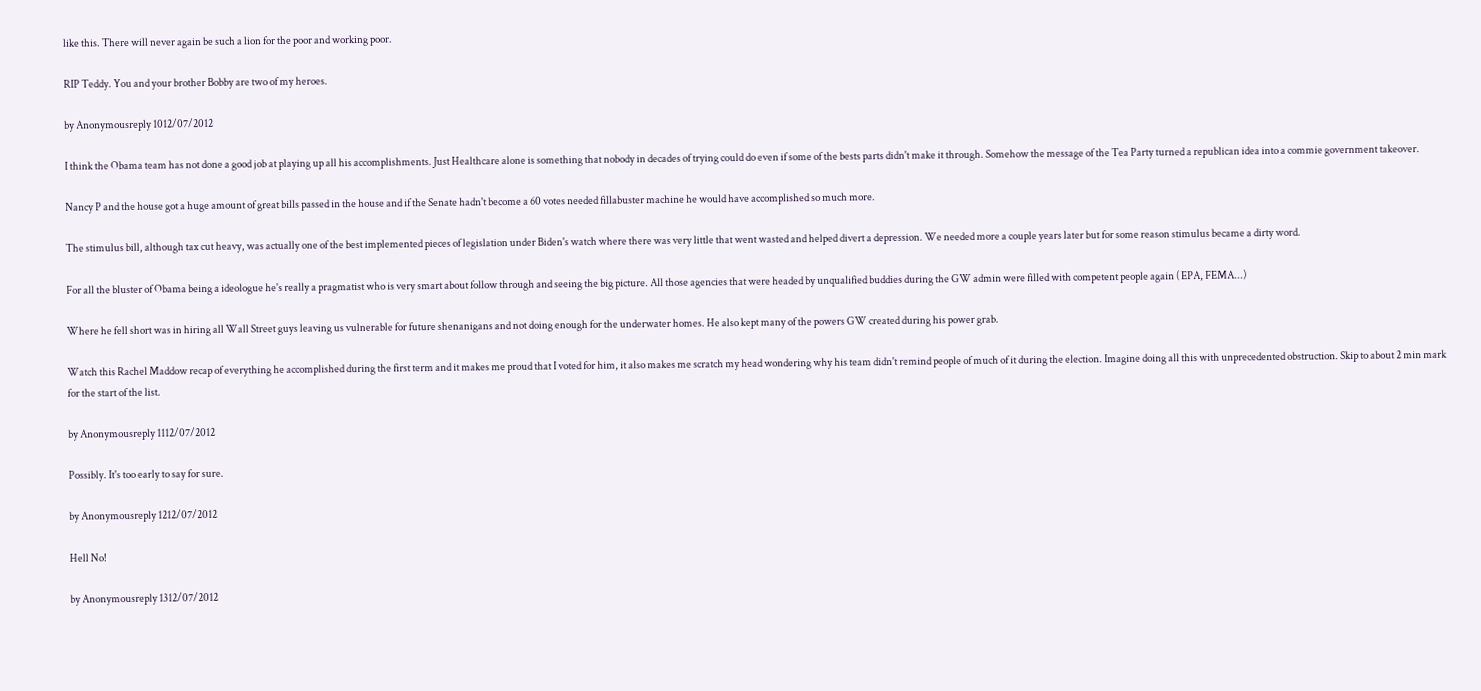like this. There will never again be such a lion for the poor and working poor.

RIP Teddy. You and your brother Bobby are two of my heroes.

by Anonymousreply 1012/07/2012

I think the Obama team has not done a good job at playing up all his accomplishments. Just Healthcare alone is something that nobody in decades of trying could do even if some of the bests parts didn't make it through. Somehow the message of the Tea Party turned a republican idea into a commie government takeover.

Nancy P and the house got a huge amount of great bills passed in the house and if the Senate hadn't become a 60 votes needed fillabuster machine he would have accomplished so much more.

The stimulus bill, although tax cut heavy, was actually one of the best implemented pieces of legislation under Biden's watch where there was very little that went wasted and helped divert a depression. We needed more a couple years later but for some reason stimulus became a dirty word.

For all the bluster of Obama being a ideologue he's really a pragmatist who is very smart about follow through and seeing the big picture. All those agencies that were headed by unqualified buddies during the GW admin were filled with competent people again ( EPA, FEMA...)

Where he fell short was in hiring all Wall Street guys leaving us vulnerable for future shenanigans and not doing enough for the underwater homes. He also kept many of the powers GW created during his power grab.

Watch this Rachel Maddow recap of everything he accomplished during the first term and it makes me proud that I voted for him, it also makes me scratch my head wondering why his team didn't remind people of much of it during the election. Imagine doing all this with unprecedented obstruction. Skip to about 2 min mark for the start of the list.

by Anonymousreply 1112/07/2012

Possibly. It's too early to say for sure.

by Anonymousreply 1212/07/2012

Hell No!

by Anonymousreply 1312/07/2012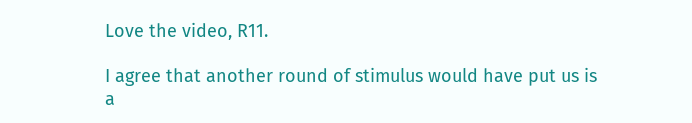Love the video, R11.

I agree that another round of stimulus would have put us is a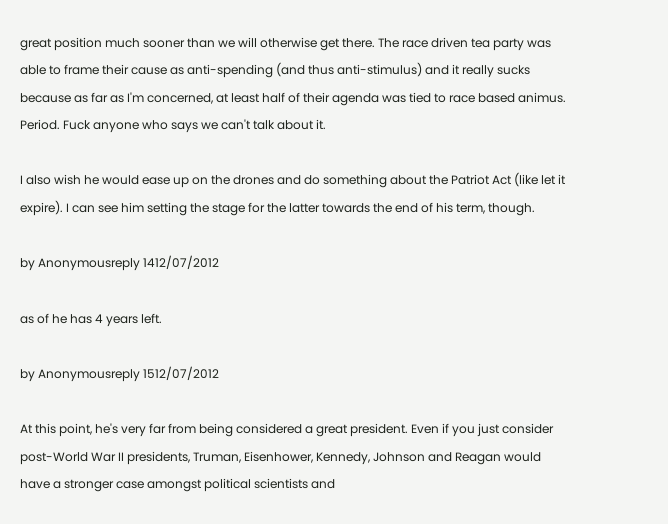great position much sooner than we will otherwise get there. The race driven tea party was able to frame their cause as anti-spending (and thus anti-stimulus) and it really sucks because as far as I'm concerned, at least half of their agenda was tied to race based animus. Period. Fuck anyone who says we can't talk about it.

I also wish he would ease up on the drones and do something about the Patriot Act (like let it expire). I can see him setting the stage for the latter towards the end of his term, though.

by Anonymousreply 1412/07/2012

as of he has 4 years left.

by Anonymousreply 1512/07/2012

At this point, he's very far from being considered a great president. Even if you just consider post-World War II presidents, Truman, Eisenhower, Kennedy, Johnson and Reagan would have a stronger case amongst political scientists and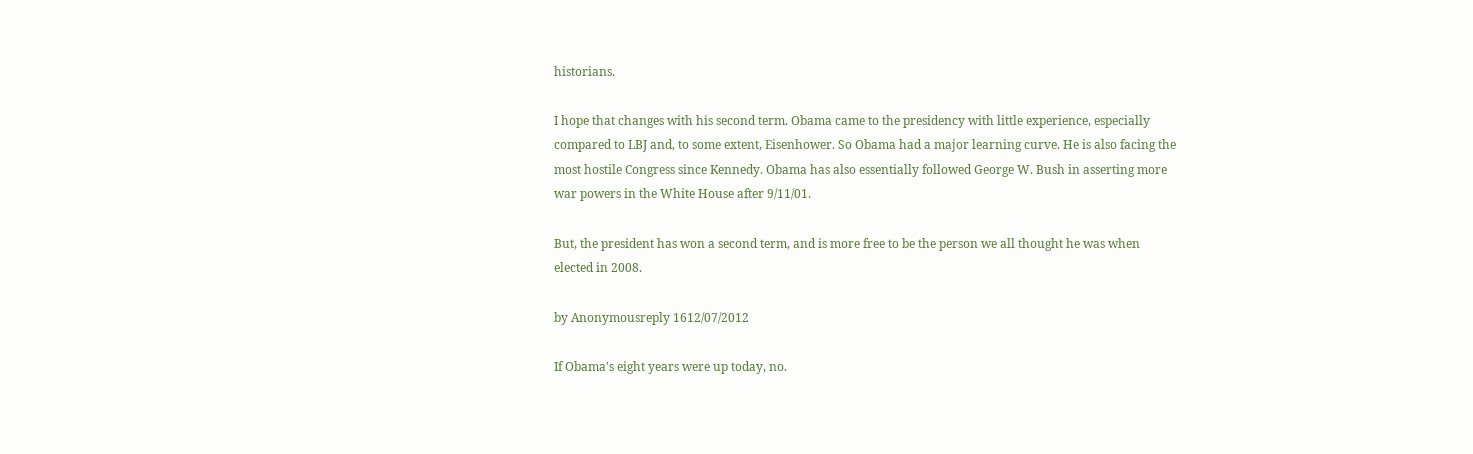historians.

I hope that changes with his second term. Obama came to the presidency with little experience, especially compared to LBJ and, to some extent, Eisenhower. So Obama had a major learning curve. He is also facing the most hostile Congress since Kennedy. Obama has also essentially followed George W. Bush in asserting more war powers in the White House after 9/11/01.

But, the president has won a second term, and is more free to be the person we all thought he was when elected in 2008.

by Anonymousreply 1612/07/2012

If Obama's eight years were up today, no.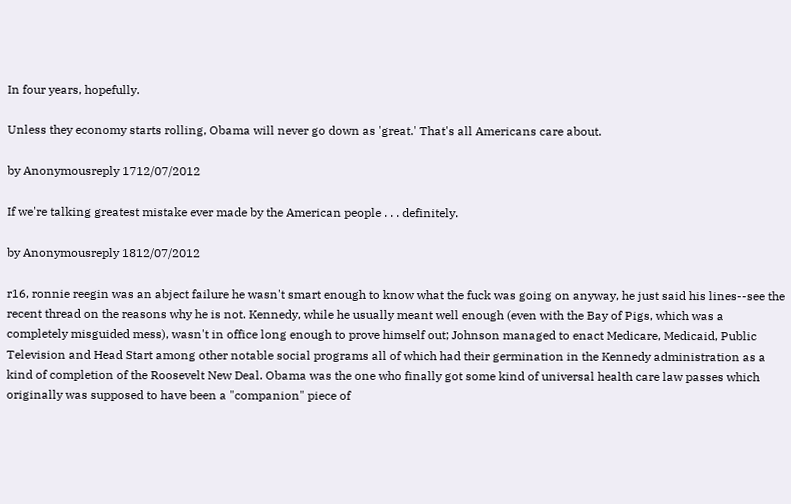In four years, hopefully.

Unless they economy starts rolling, Obama will never go down as 'great.' That's all Americans care about.

by Anonymousreply 1712/07/2012

If we're talking greatest mistake ever made by the American people . . . definitely.

by Anonymousreply 1812/07/2012

r16, ronnie reegin was an abject failure he wasn't smart enough to know what the fuck was going on anyway, he just said his lines--see the recent thread on the reasons why he is not. Kennedy, while he usually meant well enough (even with the Bay of Pigs, which was a completely misguided mess), wasn't in office long enough to prove himself out; Johnson managed to enact Medicare, Medicaid, Public Television and Head Start among other notable social programs all of which had their germination in the Kennedy administration as a kind of completion of the Roosevelt New Deal. Obama was the one who finally got some kind of universal health care law passes which originally was supposed to have been a "companion" piece of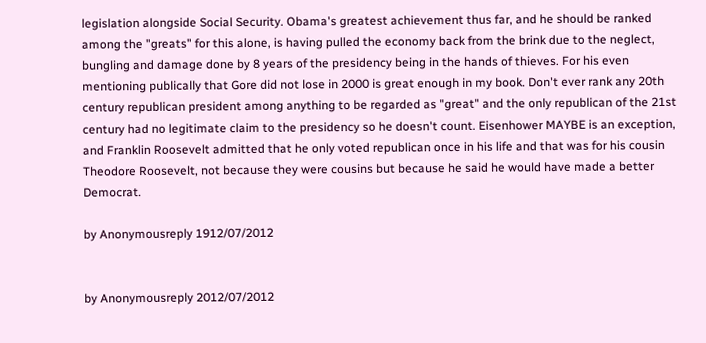legislation alongside Social Security. Obama's greatest achievement thus far, and he should be ranked among the "greats" for this alone, is having pulled the economy back from the brink due to the neglect, bungling and damage done by 8 years of the presidency being in the hands of thieves. For his even mentioning publically that Gore did not lose in 2000 is great enough in my book. Don't ever rank any 20th century republican president among anything to be regarded as "great" and the only republican of the 21st century had no legitimate claim to the presidency so he doesn't count. Eisenhower MAYBE is an exception, and Franklin Roosevelt admitted that he only voted republican once in his life and that was for his cousin Theodore Roosevelt, not because they were cousins but because he said he would have made a better Democrat.

by Anonymousreply 1912/07/2012


by Anonymousreply 2012/07/2012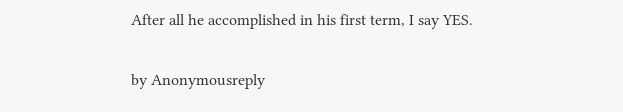After all he accomplished in his first term, I say YES.

by Anonymousreply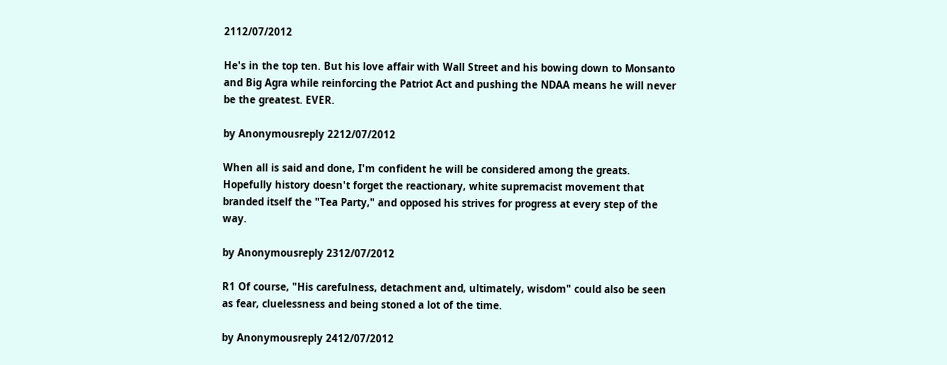2112/07/2012

He's in the top ten. But his love affair with Wall Street and his bowing down to Monsanto and Big Agra while reinforcing the Patriot Act and pushing the NDAA means he will never be the greatest. EVER.

by Anonymousreply 2212/07/2012

When all is said and done, I'm confident he will be considered among the greats. Hopefully history doesn't forget the reactionary, white supremacist movement that branded itself the "Tea Party," and opposed his strives for progress at every step of the way.

by Anonymousreply 2312/07/2012

R1 Of course, "His carefulness, detachment and, ultimately, wisdom" could also be seen as fear, cluelessness and being stoned a lot of the time.

by Anonymousreply 2412/07/2012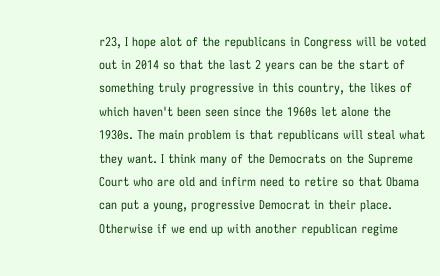r23, I hope alot of the republicans in Congress will be voted out in 2014 so that the last 2 years can be the start of something truly progressive in this country, the likes of which haven't been seen since the 1960s let alone the 1930s. The main problem is that republicans will steal what they want. I think many of the Democrats on the Supreme Court who are old and infirm need to retire so that Obama can put a young, progressive Democrat in their place. Otherwise if we end up with another republican regime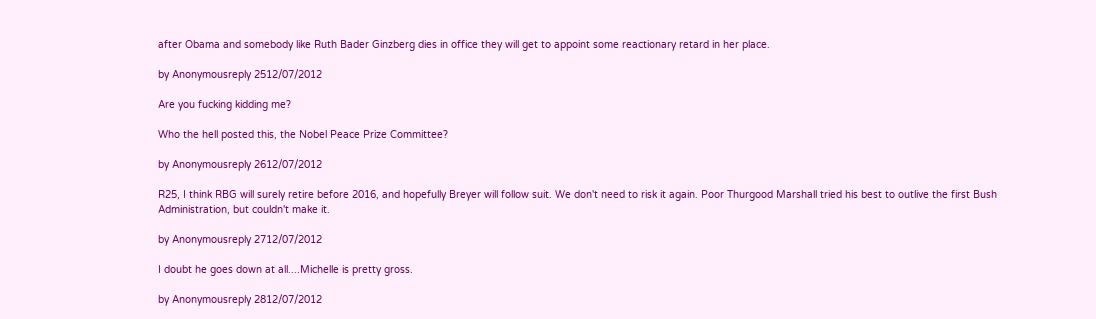after Obama and somebody like Ruth Bader Ginzberg dies in office they will get to appoint some reactionary retard in her place.

by Anonymousreply 2512/07/2012

Are you fucking kidding me?

Who the hell posted this, the Nobel Peace Prize Committee?

by Anonymousreply 2612/07/2012

R25, I think RBG will surely retire before 2016, and hopefully Breyer will follow suit. We don't need to risk it again. Poor Thurgood Marshall tried his best to outlive the first Bush Administration, but couldn't make it.

by Anonymousreply 2712/07/2012

I doubt he goes down at all....Michelle is pretty gross.

by Anonymousreply 2812/07/2012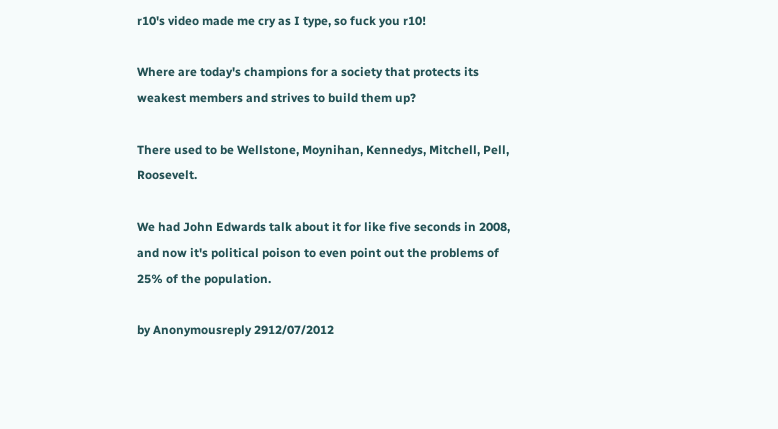r10's video made me cry as I type, so fuck you r10!

Where are today's champions for a society that protects its weakest members and strives to build them up?

There used to be Wellstone, Moynihan, Kennedys, Mitchell, Pell, Roosevelt.

We had John Edwards talk about it for like five seconds in 2008, and now it's political poison to even point out the problems of 25% of the population.

by Anonymousreply 2912/07/2012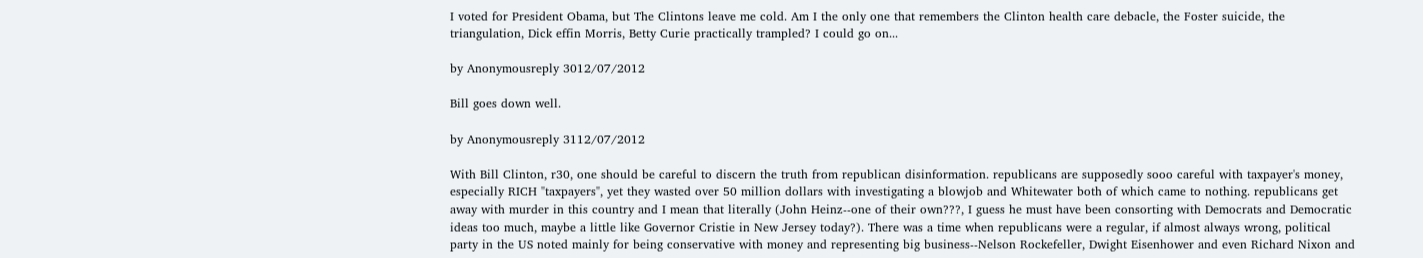I voted for President Obama, but The Clintons leave me cold. Am I the only one that remembers the Clinton health care debacle, the Foster suicide, the triangulation, Dick effin Morris, Betty Curie practically trampled? I could go on...

by Anonymousreply 3012/07/2012

Bill goes down well.

by Anonymousreply 3112/07/2012

With Bill Clinton, r30, one should be careful to discern the truth from republican disinformation. republicans are supposedly sooo careful with taxpayer's money, especially RICH "taxpayers", yet they wasted over 50 million dollars with investigating a blowjob and Whitewater both of which came to nothing. republicans get away with murder in this country and I mean that literally (John Heinz--one of their own???, I guess he must have been consorting with Democrats and Democratic ideas too much, maybe a little like Governor Cristie in New Jersey today?). There was a time when republicans were a regular, if almost always wrong, political party in the US noted mainly for being conservative with money and representing big business--Nelson Rockefeller, Dwight Eisenhower and even Richard Nixon and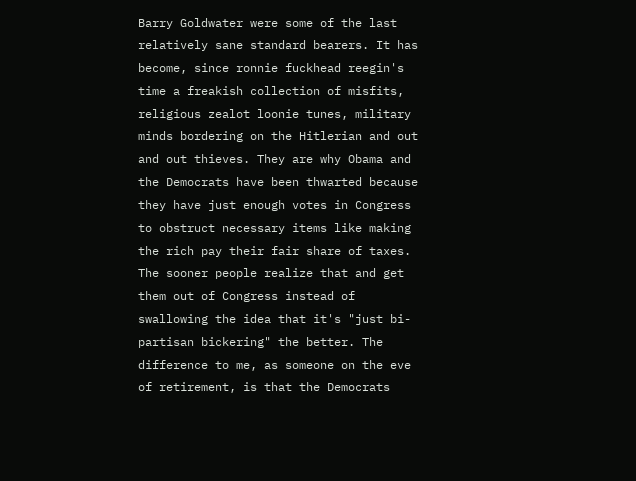Barry Goldwater were some of the last relatively sane standard bearers. It has become, since ronnie fuckhead reegin's time a freakish collection of misfits, religious zealot loonie tunes, military minds bordering on the Hitlerian and out and out thieves. They are why Obama and the Democrats have been thwarted because they have just enough votes in Congress to obstruct necessary items like making the rich pay their fair share of taxes. The sooner people realize that and get them out of Congress instead of swallowing the idea that it's "just bi-partisan bickering" the better. The difference to me, as someone on the eve of retirement, is that the Democrats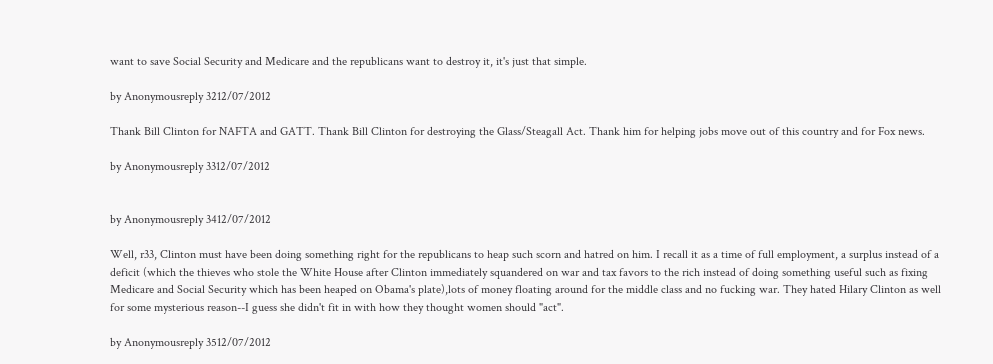want to save Social Security and Medicare and the republicans want to destroy it, it's just that simple.

by Anonymousreply 3212/07/2012

Thank Bill Clinton for NAFTA and GATT. Thank Bill Clinton for destroying the Glass/Steagall Act. Thank him for helping jobs move out of this country and for Fox news.

by Anonymousreply 3312/07/2012


by Anonymousreply 3412/07/2012

Well, r33, Clinton must have been doing something right for the republicans to heap such scorn and hatred on him. I recall it as a time of full employment, a surplus instead of a deficit (which the thieves who stole the White House after Clinton immediately squandered on war and tax favors to the rich instead of doing something useful such as fixing Medicare and Social Security which has been heaped on Obama's plate),lots of money floating around for the middle class and no fucking war. They hated Hilary Clinton as well for some mysterious reason--I guess she didn't fit in with how they thought women should "act".

by Anonymousreply 3512/07/2012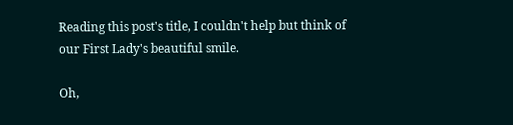Reading this post's title, I couldn't help but think of our First Lady's beautiful smile.

Oh,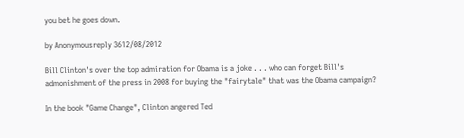you bet he goes down.

by Anonymousreply 3612/08/2012

Bill Clinton's over the top admiration for Obama is a joke . . . who can forget Bill's admonishment of the press in 2008 for buying the "fairytale" that was the Obama campaign?

In the book "Game Change", Clinton angered Ted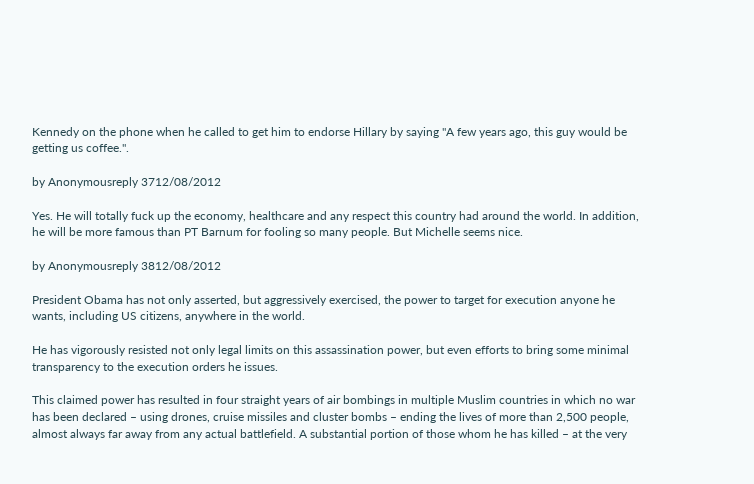Kennedy on the phone when he called to get him to endorse Hillary by saying "A few years ago, this guy would be getting us coffee.".

by Anonymousreply 3712/08/2012

Yes. He will totally fuck up the economy, healthcare and any respect this country had around the world. In addition, he will be more famous than PT Barnum for fooling so many people. But Michelle seems nice.

by Anonymousreply 3812/08/2012

President Obama has not only asserted, but aggressively exercised, the power to target for execution anyone he wants, including US citizens, anywhere in the world.

He has vigorously resisted not only legal limits on this assassination power, but even efforts to bring some minimal transparency to the execution orders he issues.

This claimed power has resulted in four straight years of air bombings in multiple Muslim countries in which no war has been declared – using drones, cruise missiles and cluster bombs – ending the lives of more than 2,500 people, almost always far away from any actual battlefield. A substantial portion of those whom he has killed – at the very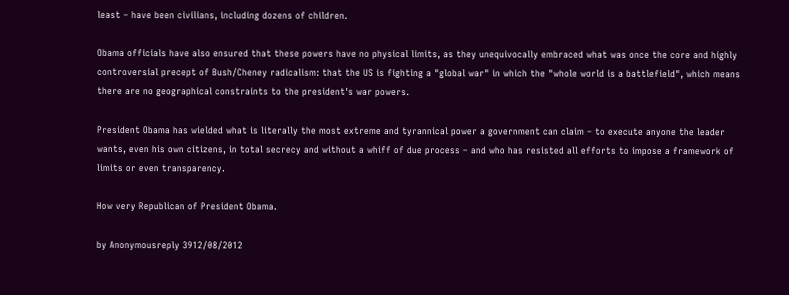least – have been civilians, including dozens of children.

Obama officials have also ensured that these powers have no physical limits, as they unequivocally embraced what was once the core and highly controversial precept of Bush/Cheney radicalism: that the US is fighting a "global war" in which the "whole world is a battlefield", which means there are no geographical constraints to the president's war powers.

President Obama has wielded what is literally the most extreme and tyrannical power a government can claim – to execute anyone the leader wants, even his own citizens, in total secrecy and without a whiff of due process – and who has resisted all efforts to impose a framework of limits or even transparency.

How very Republican of President Obama.

by Anonymousreply 3912/08/2012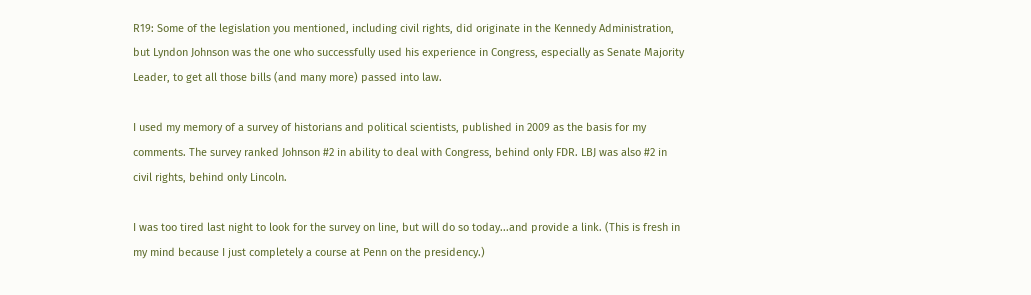R19: Some of the legislation you mentioned, including civil rights, did originate in the Kennedy Administration, but Lyndon Johnson was the one who successfully used his experience in Congress, especially as Senate Majority Leader, to get all those bills (and many more) passed into law.

I used my memory of a survey of historians and political scientists, published in 2009 as the basis for my comments. The survey ranked Johnson #2 in ability to deal with Congress, behind only FDR. LBJ was also #2 in civil rights, behind only Lincoln.

I was too tired last night to look for the survey on line, but will do so today...and provide a link. (This is fresh in my mind because I just completely a course at Penn on the presidency.)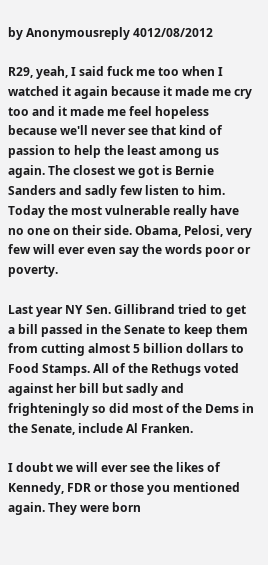by Anonymousreply 4012/08/2012

R29, yeah, I said fuck me too when I watched it again because it made me cry too and it made me feel hopeless because we'll never see that kind of passion to help the least among us again. The closest we got is Bernie Sanders and sadly few listen to him. Today the most vulnerable really have no one on their side. Obama, Pelosi, very few will ever even say the words poor or poverty.

Last year NY Sen. Gillibrand tried to get a bill passed in the Senate to keep them from cutting almost 5 billion dollars to Food Stamps. All of the Rethugs voted against her bill but sadly and frighteningly so did most of the Dems in the Senate, include Al Franken.

I doubt we will ever see the likes of Kennedy, FDR or those you mentioned again. They were born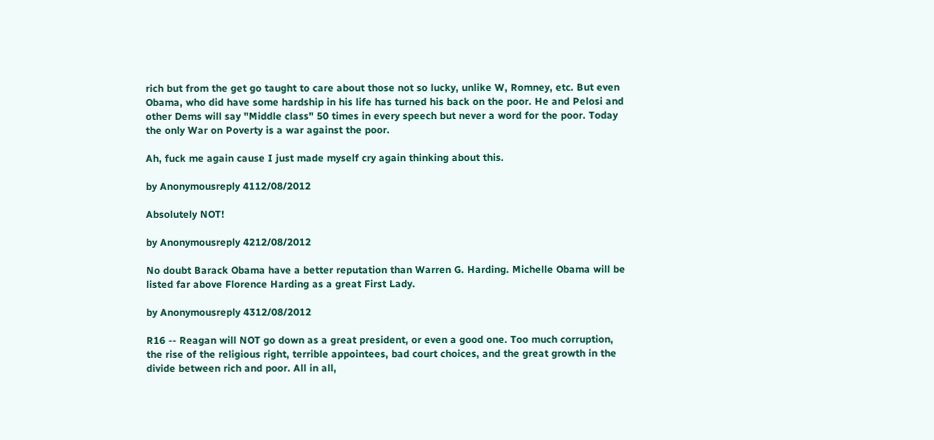rich but from the get go taught to care about those not so lucky, unlike W, Romney, etc. But even Obama, who did have some hardship in his life has turned his back on the poor. He and Pelosi and other Dems will say "Middle class" 50 times in every speech but never a word for the poor. Today the only War on Poverty is a war against the poor.

Ah, fuck me again cause I just made myself cry again thinking about this.

by Anonymousreply 4112/08/2012

Absolutely NOT!

by Anonymousreply 4212/08/2012

No doubt Barack Obama have a better reputation than Warren G. Harding. Michelle Obama will be listed far above Florence Harding as a great First Lady.

by Anonymousreply 4312/08/2012

R16 -- Reagan will NOT go down as a great president, or even a good one. Too much corruption, the rise of the religious right, terrible appointees, bad court choices, and the great growth in the divide between rich and poor. All in all,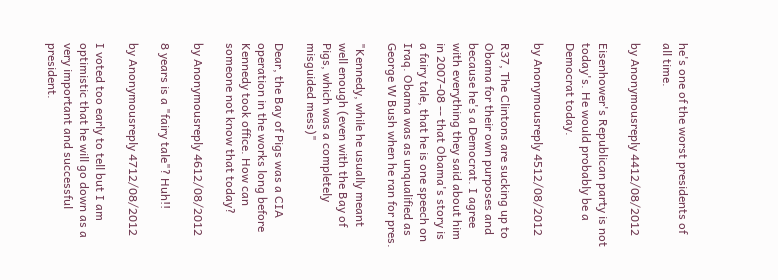he's one of the worst presidents of all time.

by Anonymousreply 4412/08/2012

Eisenhower's Republican party is not today's. He would probably be a Democrat today.

by Anonymousreply 4512/08/2012

R37, The Clintons are sucking up to Obama for their own purposes and because he's a Democrat. I agree with everything they said about him in 2007-08 -- that Obama's story is a fairy tale, that he is one speech on Iraq. Obama was as unqualified as George W Bush when he ran for pres.

"Kennedy, while he usually meant well enough (even with the Bay of Pigs, which was a completely misguided mess)"

Dear, the Bay of Pigs was a CIA operation in the works long before Kennedy took office. How can someone not know that today?

by Anonymousreply 4612/08/2012

8 years is a "fairy tale"? Huh!!

by Anonymousreply 4712/08/2012

I voted too early to tell but I am optimistic that he will go down as a very important and successful president.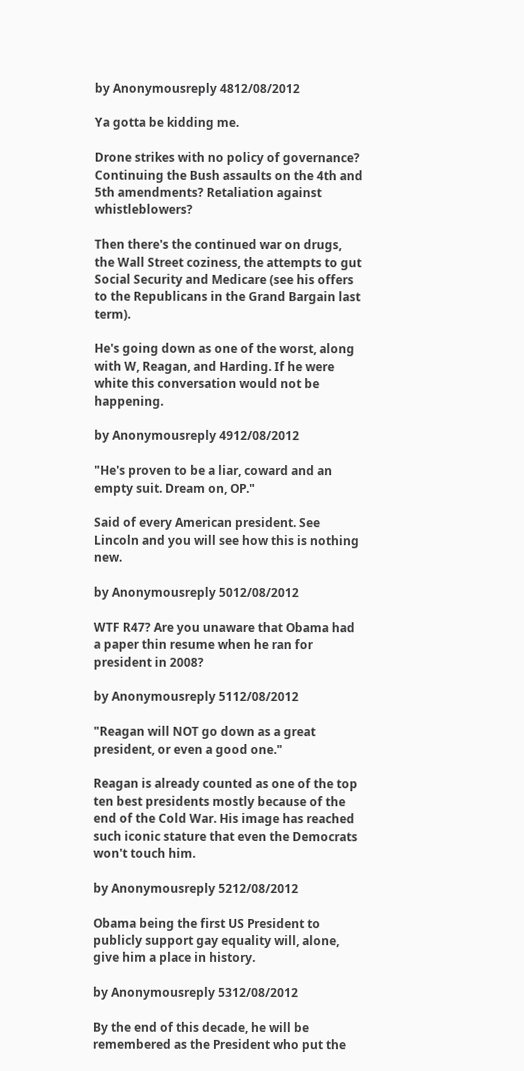by Anonymousreply 4812/08/2012

Ya gotta be kidding me.

Drone strikes with no policy of governance? Continuing the Bush assaults on the 4th and 5th amendments? Retaliation against whistleblowers?

Then there's the continued war on drugs, the Wall Street coziness, the attempts to gut Social Security and Medicare (see his offers to the Republicans in the Grand Bargain last term).

He's going down as one of the worst, along with W, Reagan, and Harding. If he were white this conversation would not be happening.

by Anonymousreply 4912/08/2012

"He's proven to be a liar, coward and an empty suit. Dream on, OP."

Said of every American president. See Lincoln and you will see how this is nothing new.

by Anonymousreply 5012/08/2012

WTF R47? Are you unaware that Obama had a paper thin resume when he ran for president in 2008?

by Anonymousreply 5112/08/2012

"Reagan will NOT go down as a great president, or even a good one."

Reagan is already counted as one of the top ten best presidents mostly because of the end of the Cold War. His image has reached such iconic stature that even the Democrats won't touch him.

by Anonymousreply 5212/08/2012

Obama being the first US President to publicly support gay equality will, alone, give him a place in history.

by Anonymousreply 5312/08/2012

By the end of this decade, he will be remembered as the President who put the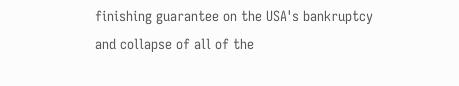finishing guarantee on the USA's bankruptcy and collapse of all of the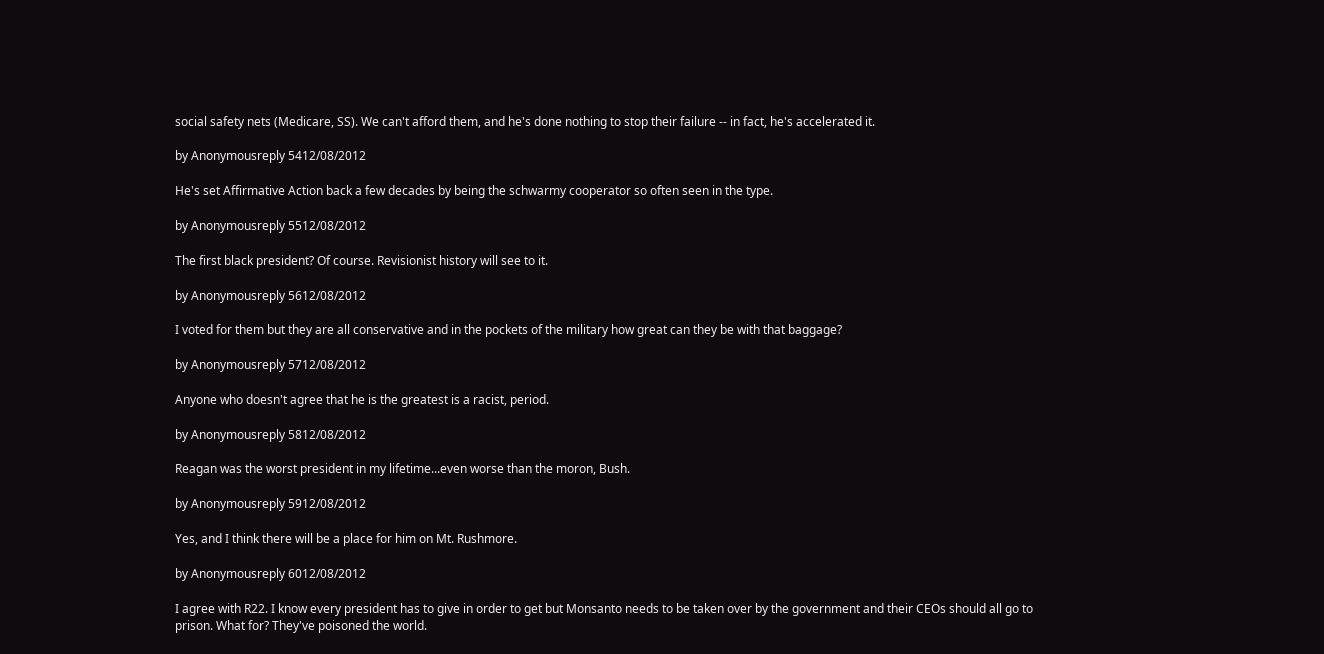social safety nets (Medicare, SS). We can't afford them, and he's done nothing to stop their failure -- in fact, he's accelerated it.

by Anonymousreply 5412/08/2012

He's set Affirmative Action back a few decades by being the schwarmy cooperator so often seen in the type.

by Anonymousreply 5512/08/2012

The first black president? Of course. Revisionist history will see to it.

by Anonymousreply 5612/08/2012

I voted for them but they are all conservative and in the pockets of the military how great can they be with that baggage?

by Anonymousreply 5712/08/2012

Anyone who doesn't agree that he is the greatest is a racist, period.

by Anonymousreply 5812/08/2012

Reagan was the worst president in my lifetime...even worse than the moron, Bush.

by Anonymousreply 5912/08/2012

Yes, and I think there will be a place for him on Mt. Rushmore.

by Anonymousreply 6012/08/2012

I agree with R22. I know every president has to give in order to get but Monsanto needs to be taken over by the government and their CEOs should all go to prison. What for? They've poisoned the world.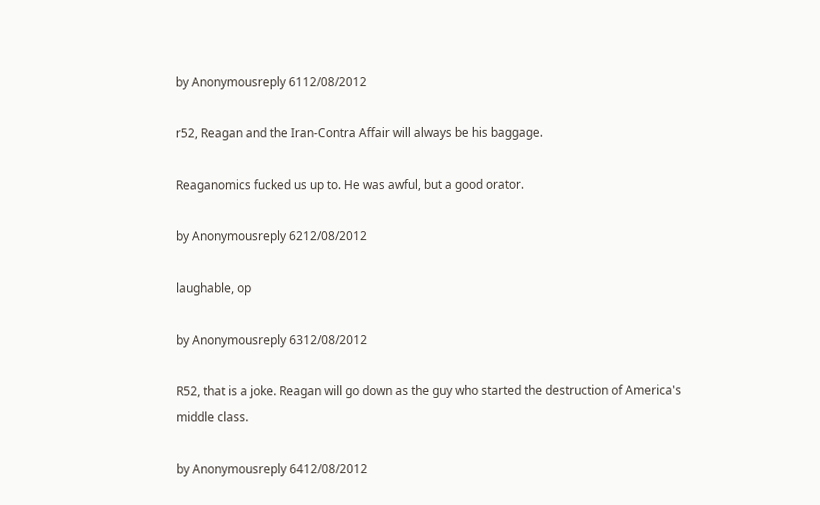by Anonymousreply 6112/08/2012

r52, Reagan and the Iran-Contra Affair will always be his baggage.

Reaganomics fucked us up to. He was awful, but a good orator.

by Anonymousreply 6212/08/2012

laughable, op

by Anonymousreply 6312/08/2012

R52, that is a joke. Reagan will go down as the guy who started the destruction of America's middle class.

by Anonymousreply 6412/08/2012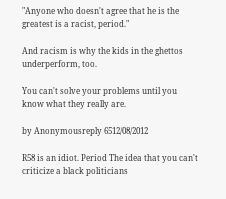"Anyone who doesn't agree that he is the greatest is a racist, period."

And racism is why the kids in the ghettos underperform, too.

You can't solve your problems until you know what they really are.

by Anonymousreply 6512/08/2012

R58 is an idiot. Period The idea that you can't criticize a black politicians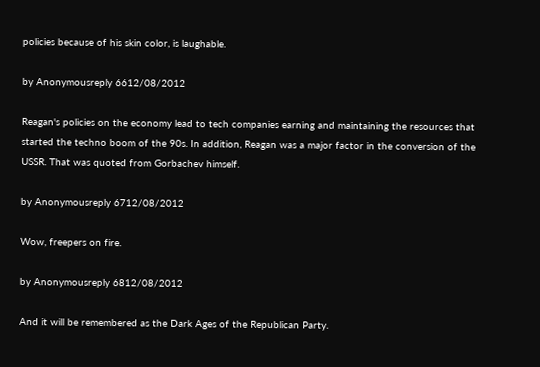policies because of his skin color, is laughable.

by Anonymousreply 6612/08/2012

Reagan's policies on the economy lead to tech companies earning and maintaining the resources that started the techno boom of the 90s. In addition, Reagan was a major factor in the conversion of the USSR. That was quoted from Gorbachev himself.

by Anonymousreply 6712/08/2012

Wow, freepers on fire.

by Anonymousreply 6812/08/2012

And it will be remembered as the Dark Ages of the Republican Party.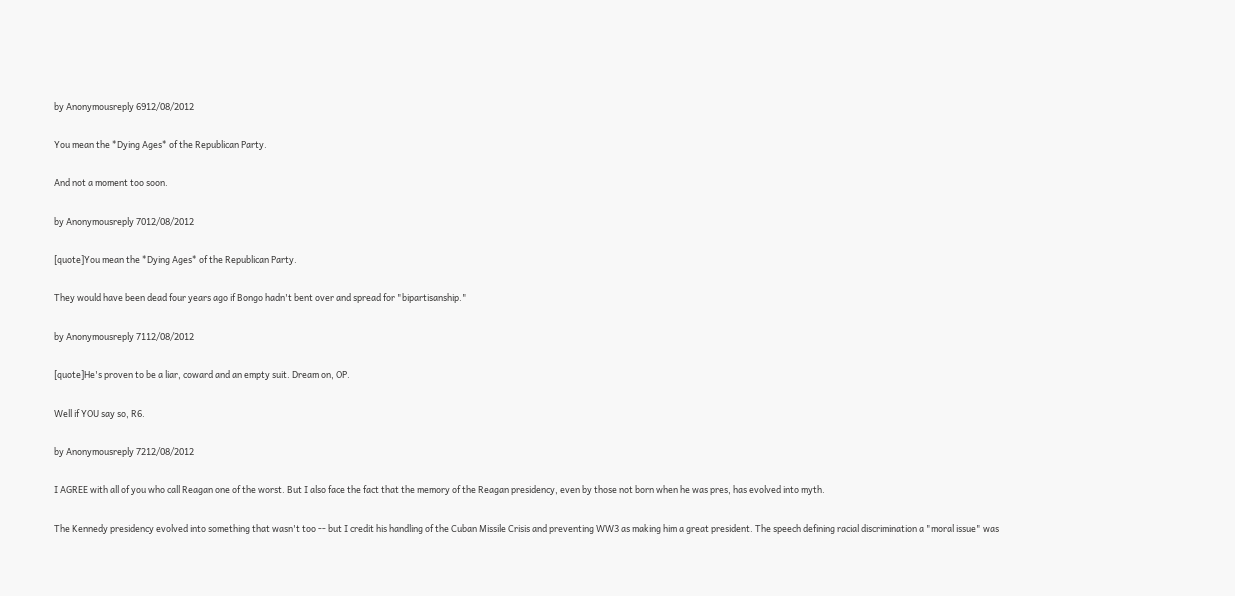by Anonymousreply 6912/08/2012

You mean the *Dying Ages* of the Republican Party.

And not a moment too soon.

by Anonymousreply 7012/08/2012

[quote]You mean the *Dying Ages* of the Republican Party.

They would have been dead four years ago if Bongo hadn't bent over and spread for "bipartisanship."

by Anonymousreply 7112/08/2012

[quote]He's proven to be a liar, coward and an empty suit. Dream on, OP.

Well if YOU say so, R6.

by Anonymousreply 7212/08/2012

I AGREE with all of you who call Reagan one of the worst. But I also face the fact that the memory of the Reagan presidency, even by those not born when he was pres, has evolved into myth.

The Kennedy presidency evolved into something that wasn't too -- but I credit his handling of the Cuban Missile Crisis and preventing WW3 as making him a great president. The speech defining racial discrimination a "moral issue" was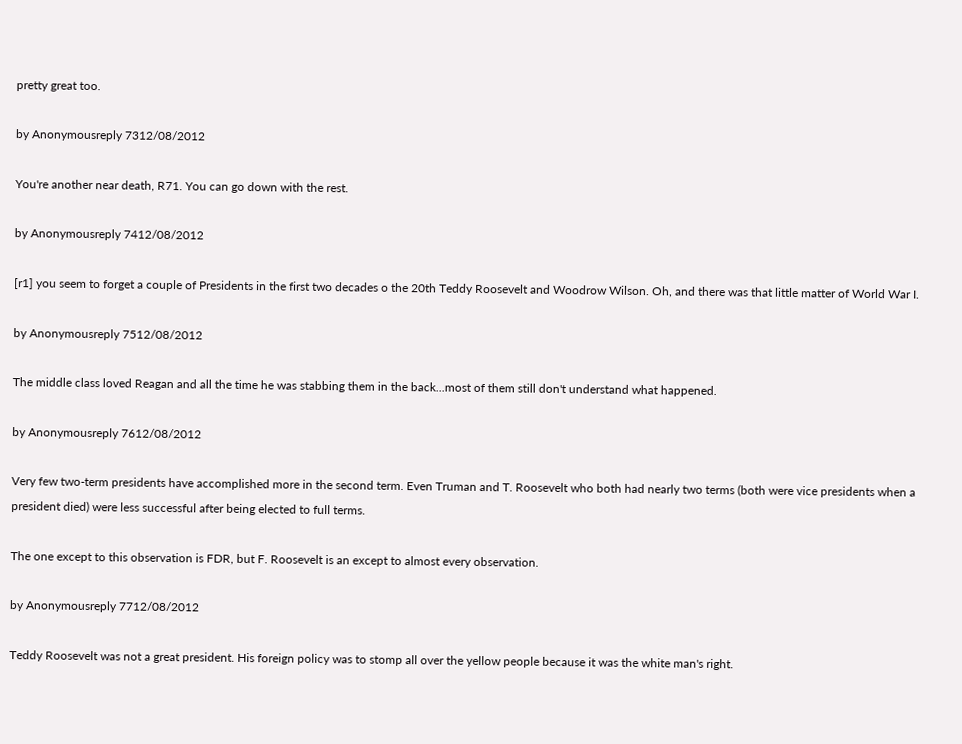pretty great too.

by Anonymousreply 7312/08/2012

You're another near death, R71. You can go down with the rest.

by Anonymousreply 7412/08/2012

[r1] you seem to forget a couple of Presidents in the first two decades o the 20th Teddy Roosevelt and Woodrow Wilson. Oh, and there was that little matter of World War I.

by Anonymousreply 7512/08/2012

The middle class loved Reagan and all the time he was stabbing them in the back...most of them still don't understand what happened.

by Anonymousreply 7612/08/2012

Very few two-term presidents have accomplished more in the second term. Even Truman and T. Roosevelt who both had nearly two terms (both were vice presidents when a president died) were less successful after being elected to full terms.

The one except to this observation is FDR, but F. Roosevelt is an except to almost every observation.

by Anonymousreply 7712/08/2012

Teddy Roosevelt was not a great president. His foreign policy was to stomp all over the yellow people because it was the white man's right.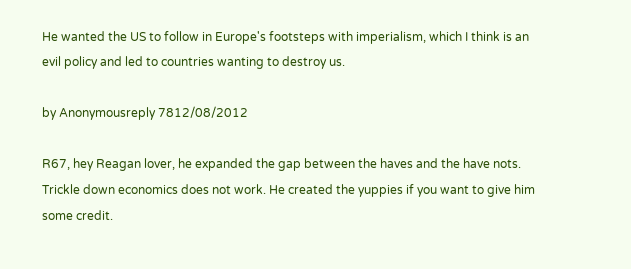He wanted the US to follow in Europe's footsteps with imperialism, which I think is an evil policy and led to countries wanting to destroy us.

by Anonymousreply 7812/08/2012

R67, hey Reagan lover, he expanded the gap between the haves and the have nots. Trickle down economics does not work. He created the yuppies if you want to give him some credit.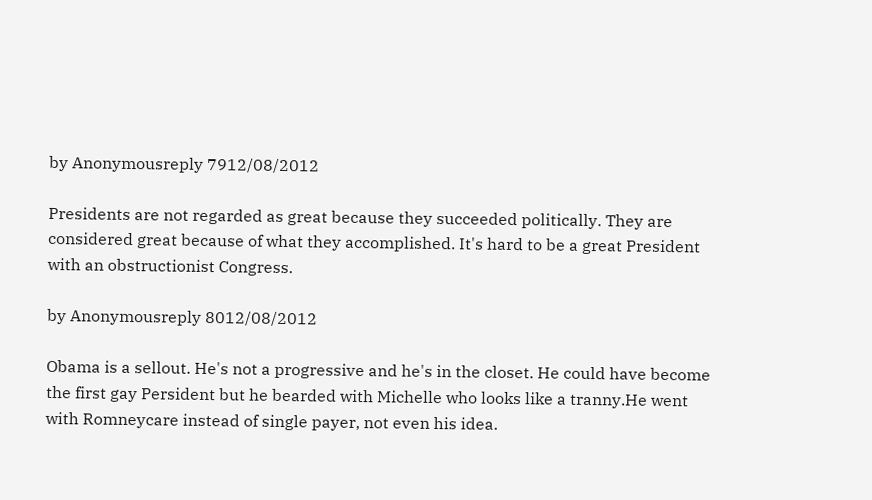by Anonymousreply 7912/08/2012

Presidents are not regarded as great because they succeeded politically. They are considered great because of what they accomplished. It's hard to be a great President with an obstructionist Congress.

by Anonymousreply 8012/08/2012

Obama is a sellout. He's not a progressive and he's in the closet. He could have become the first gay Persident but he bearded with Michelle who looks like a tranny.He went with Romneycare instead of single payer, not even his idea.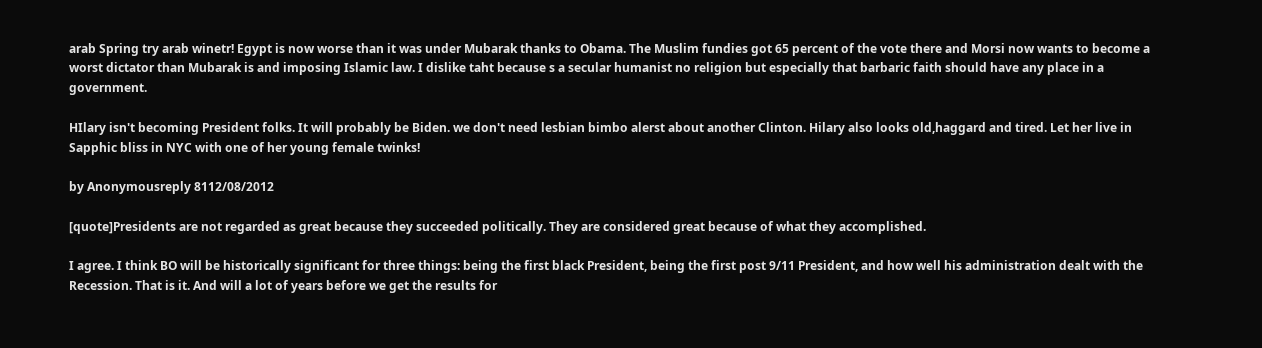arab Spring try arab winetr! Egypt is now worse than it was under Mubarak thanks to Obama. The Muslim fundies got 65 percent of the vote there and Morsi now wants to become a worst dictator than Mubarak is and imposing Islamic law. I dislike taht because s a secular humanist no religion but especially that barbaric faith should have any place in a government.

HIlary isn't becoming President folks. It will probably be Biden. we don't need lesbian bimbo alerst about another Clinton. Hilary also looks old,haggard and tired. Let her live in Sapphic bliss in NYC with one of her young female twinks!

by Anonymousreply 8112/08/2012

[quote]Presidents are not regarded as great because they succeeded politically. They are considered great because of what they accomplished.

I agree. I think BO will be historically significant for three things: being the first black President, being the first post 9/11 President, and how well his administration dealt with the Recession. That is it. And will a lot of years before we get the results for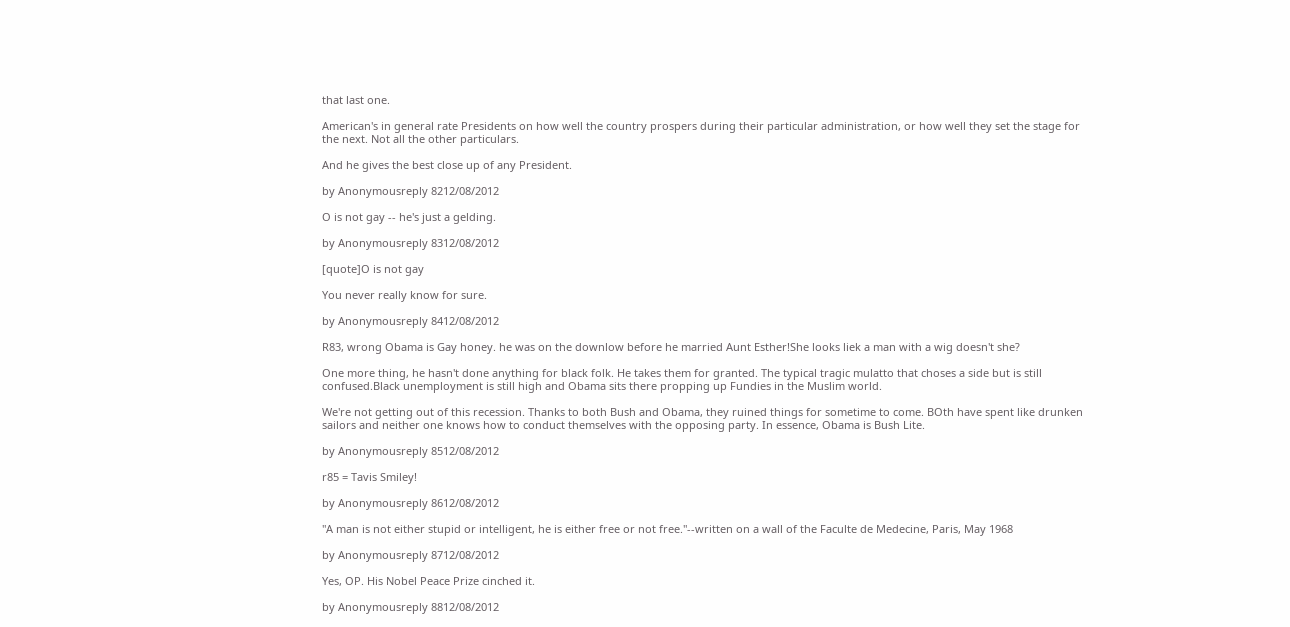that last one.

American's in general rate Presidents on how well the country prospers during their particular administration, or how well they set the stage for the next. Not all the other particulars.

And he gives the best close up of any President.

by Anonymousreply 8212/08/2012

O is not gay -- he's just a gelding.

by Anonymousreply 8312/08/2012

[quote]O is not gay

You never really know for sure.

by Anonymousreply 8412/08/2012

R83, wrong Obama is Gay honey. he was on the downlow before he married Aunt Esther!She looks liek a man with a wig doesn't she?

One more thing, he hasn't done anything for black folk. He takes them for granted. The typical tragic mulatto that choses a side but is still confused.Black unemployment is still high and Obama sits there propping up Fundies in the Muslim world.

We're not getting out of this recession. Thanks to both Bush and Obama, they ruined things for sometime to come. BOth have spent like drunken sailors and neither one knows how to conduct themselves with the opposing party. In essence, Obama is Bush Lite.

by Anonymousreply 8512/08/2012

r85 = Tavis Smiley!

by Anonymousreply 8612/08/2012

"A man is not either stupid or intelligent, he is either free or not free."--written on a wall of the Faculte de Medecine, Paris, May 1968

by Anonymousreply 8712/08/2012

Yes, OP. His Nobel Peace Prize cinched it.

by Anonymousreply 8812/08/2012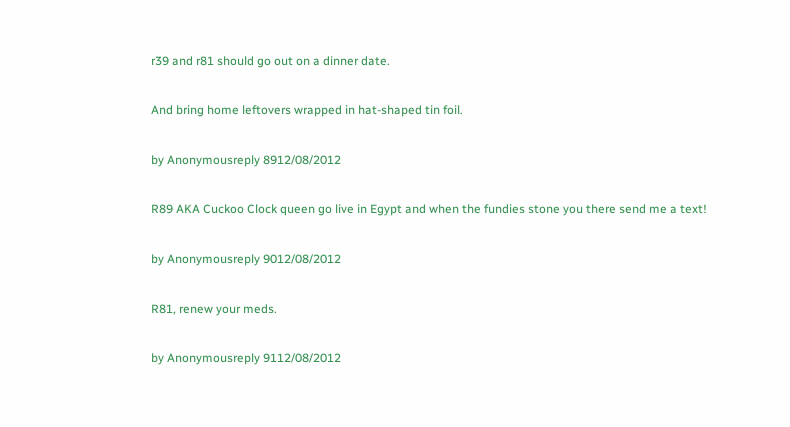r39 and r81 should go out on a dinner date.

And bring home leftovers wrapped in hat-shaped tin foil.

by Anonymousreply 8912/08/2012

R89 AKA Cuckoo Clock queen go live in Egypt and when the fundies stone you there send me a text!

by Anonymousreply 9012/08/2012

R81, renew your meds.

by Anonymousreply 9112/08/2012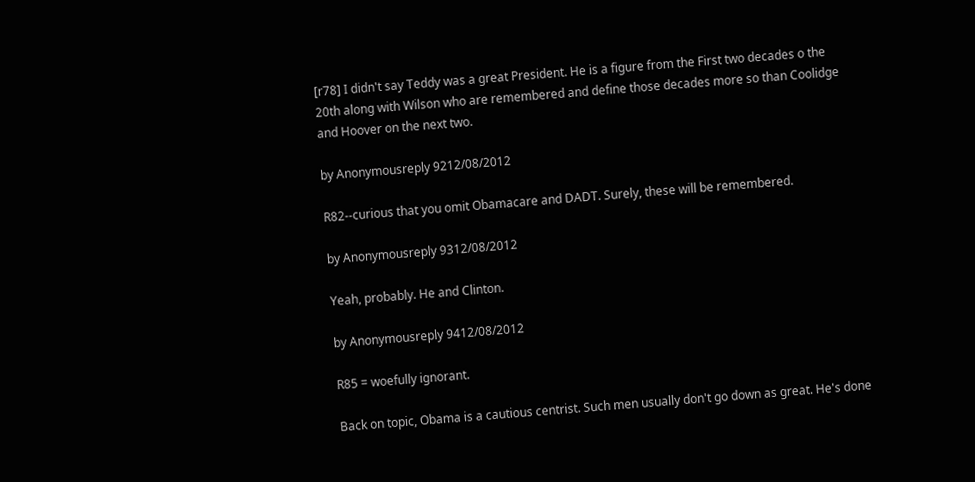[r78] I didn't say Teddy was a great President. He is a figure from the First two decades o the 20th along with Wilson who are remembered and define those decades more so than Coolidge and Hoover on the next two.

by Anonymousreply 9212/08/2012

R82--curious that you omit Obamacare and DADT. Surely, these will be remembered.

by Anonymousreply 9312/08/2012

Yeah, probably. He and Clinton.

by Anonymousreply 9412/08/2012

R85 = woefully ignorant.

Back on topic, Obama is a cautious centrist. Such men usually don't go down as great. He's done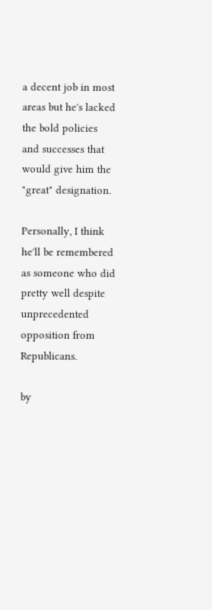a decent job in most areas but he's lacked the bold policies and successes that would give him the "great" designation.

Personally, I think he'll be remembered as someone who did pretty well despite unprecedented opposition from Republicans.

by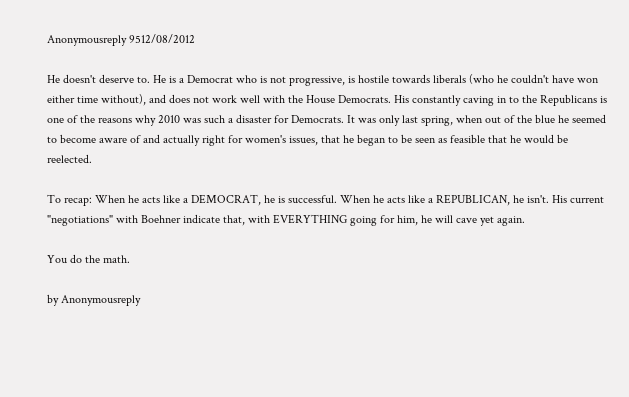Anonymousreply 9512/08/2012

He doesn't deserve to. He is a Democrat who is not progressive, is hostile towards liberals (who he couldn't have won either time without), and does not work well with the House Democrats. His constantly caving in to the Republicans is one of the reasons why 2010 was such a disaster for Democrats. It was only last spring, when out of the blue he seemed to become aware of and actually right for women's issues, that he began to be seen as feasible that he would be reelected.

To recap: When he acts like a DEMOCRAT, he is successful. When he acts like a REPUBLICAN, he isn't. His current "negotiations" with Boehner indicate that, with EVERYTHING going for him, he will cave yet again.

You do the math.

by Anonymousreply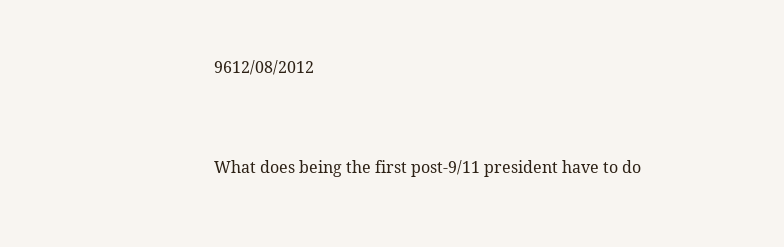9612/08/2012


What does being the first post-9/11 president have to do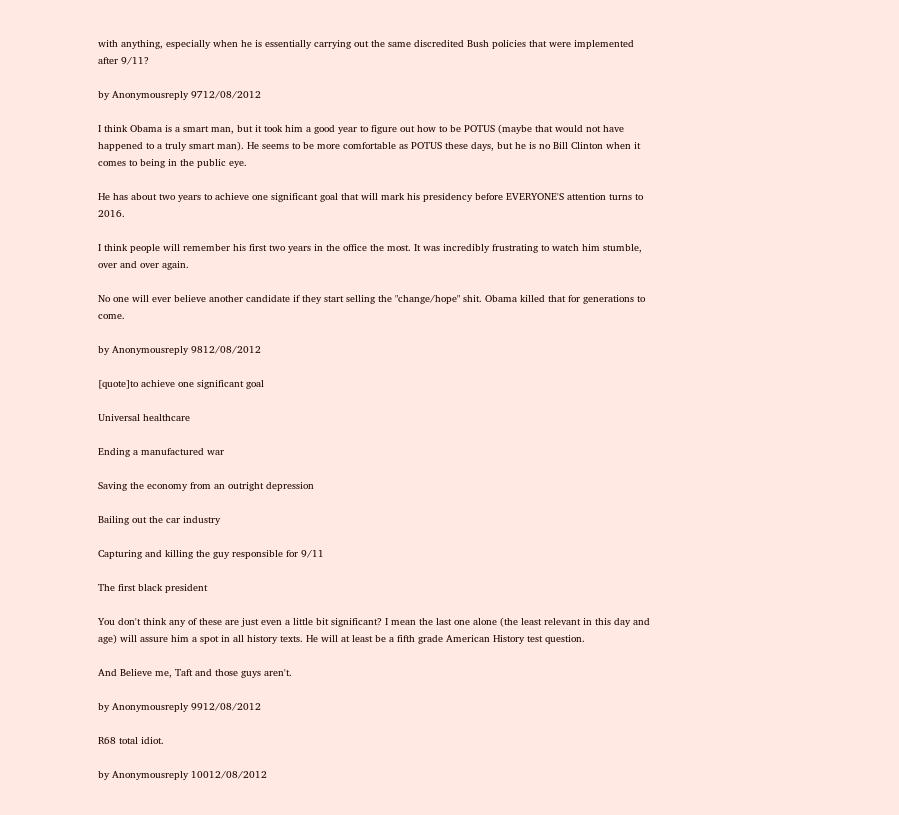with anything, especially when he is essentially carrying out the same discredited Bush policies that were implemented after 9/11?

by Anonymousreply 9712/08/2012

I think Obama is a smart man, but it took him a good year to figure out how to be POTUS (maybe that would not have happened to a truly smart man). He seems to be more comfortable as POTUS these days, but he is no Bill Clinton when it comes to being in the public eye.

He has about two years to achieve one significant goal that will mark his presidency before EVERYONE'S attention turns to 2016.

I think people will remember his first two years in the office the most. It was incredibly frustrating to watch him stumble, over and over again.

No one will ever believe another candidate if they start selling the "change/hope" shit. Obama killed that for generations to come.

by Anonymousreply 9812/08/2012

[quote]to achieve one significant goal

Universal healthcare

Ending a manufactured war

Saving the economy from an outright depression

Bailing out the car industry

Capturing and killing the guy responsible for 9/11

The first black president

You don't think any of these are just even a little bit significant? I mean the last one alone (the least relevant in this day and age) will assure him a spot in all history texts. He will at least be a fifth grade American History test question.

And Believe me, Taft and those guys aren't.

by Anonymousreply 9912/08/2012

R68 total idiot.

by Anonymousreply 10012/08/2012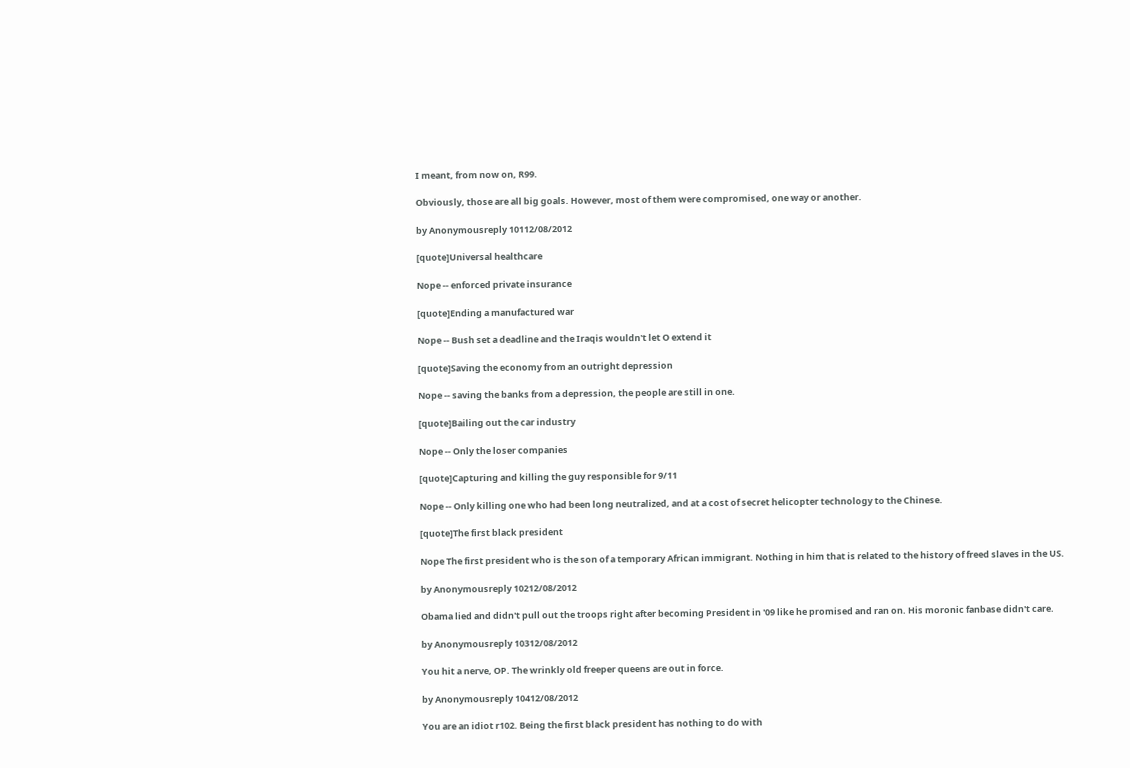I meant, from now on, R99.

Obviously, those are all big goals. However, most of them were compromised, one way or another.

by Anonymousreply 10112/08/2012

[quote]Universal healthcare

Nope -- enforced private insurance

[quote]Ending a manufactured war

Nope -- Bush set a deadline and the Iraqis wouldn't let O extend it

[quote]Saving the economy from an outright depression

Nope -- saving the banks from a depression, the people are still in one.

[quote]Bailing out the car industry

Nope -- Only the loser companies

[quote]Capturing and killing the guy responsible for 9/11

Nope -- Only killing one who had been long neutralized, and at a cost of secret helicopter technology to the Chinese.

[quote]The first black president

Nope The first president who is the son of a temporary African immigrant. Nothing in him that is related to the history of freed slaves in the US.

by Anonymousreply 10212/08/2012

Obama lied and didn't pull out the troops right after becoming President in '09 like he promised and ran on. His moronic fanbase didn't care.

by Anonymousreply 10312/08/2012

You hit a nerve, OP. The wrinkly old freeper queens are out in force.

by Anonymousreply 10412/08/2012

You are an idiot r102. Being the first black president has nothing to do with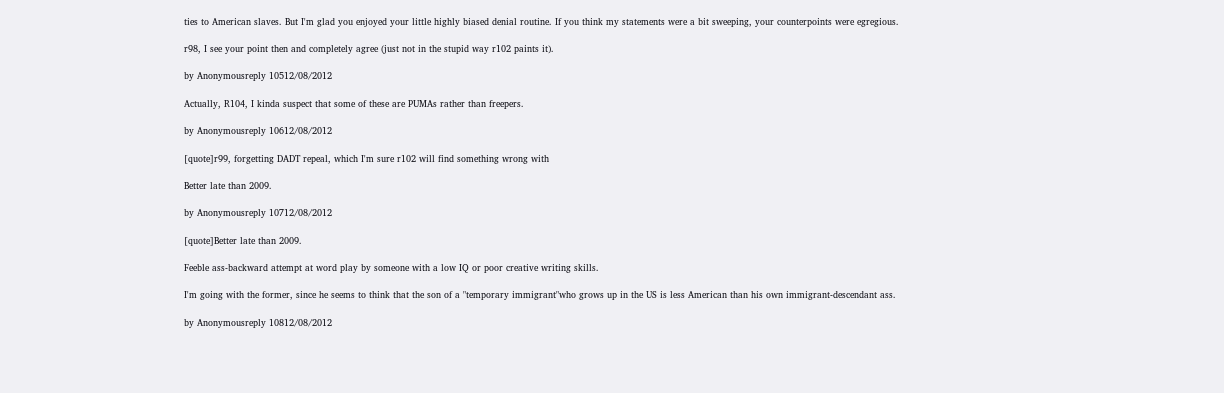ties to American slaves. But I'm glad you enjoyed your little highly biased denial routine. If you think my statements were a bit sweeping, your counterpoints were egregious.

r98, I see your point then and completely agree (just not in the stupid way r102 paints it).

by Anonymousreply 10512/08/2012

Actually, R104, I kinda suspect that some of these are PUMAs rather than freepers.

by Anonymousreply 10612/08/2012

[quote]r99, forgetting DADT repeal, which I'm sure r102 will find something wrong with

Better late than 2009.

by Anonymousreply 10712/08/2012

[quote]Better late than 2009.

Feeble ass-backward attempt at word play by someone with a low IQ or poor creative writing skills.

I'm going with the former, since he seems to think that the son of a "temporary immigrant"who grows up in the US is less American than his own immigrant-descendant ass.

by Anonymousreply 10812/08/2012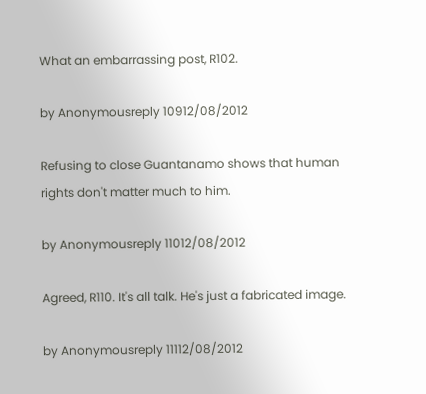What an embarrassing post, R102.

by Anonymousreply 10912/08/2012

Refusing to close Guantanamo shows that human rights don't matter much to him.

by Anonymousreply 11012/08/2012

Agreed, R110. It's all talk. He's just a fabricated image.

by Anonymousreply 11112/08/2012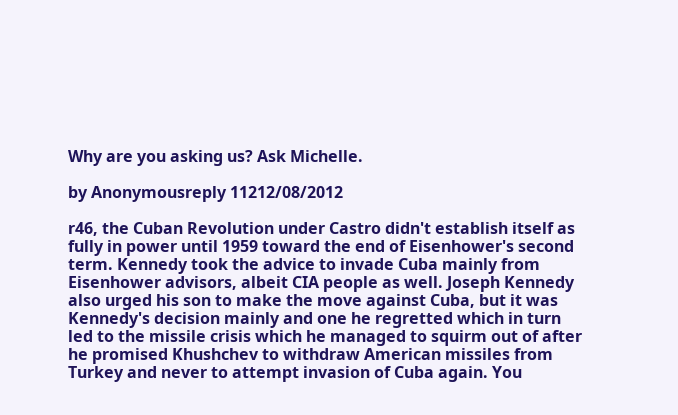Why are you asking us? Ask Michelle.

by Anonymousreply 11212/08/2012

r46, the Cuban Revolution under Castro didn't establish itself as fully in power until 1959 toward the end of Eisenhower's second term. Kennedy took the advice to invade Cuba mainly from Eisenhower advisors, albeit CIA people as well. Joseph Kennedy also urged his son to make the move against Cuba, but it was Kennedy's decision mainly and one he regretted which in turn led to the missile crisis which he managed to squirm out of after he promised Khushchev to withdraw American missiles from Turkey and never to attempt invasion of Cuba again. You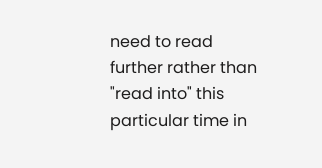need to read further rather than "read into" this particular time in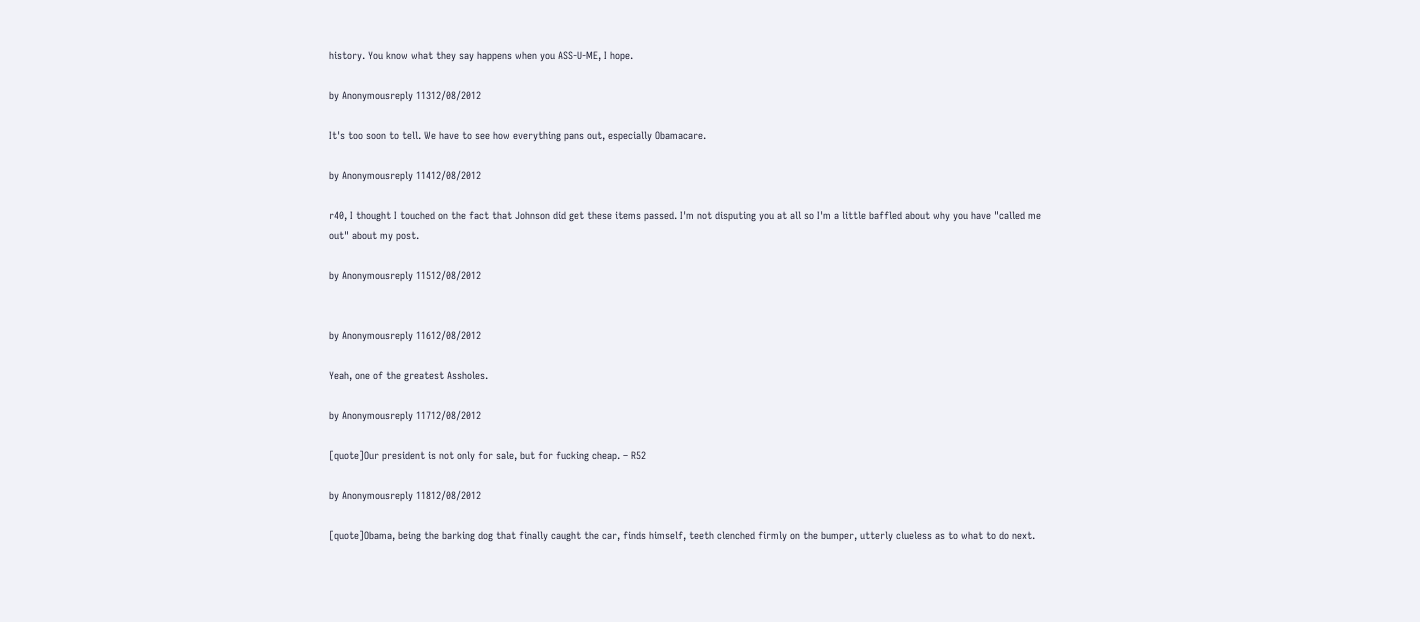history. You know what they say happens when you ASS-U-ME, I hope.

by Anonymousreply 11312/08/2012

It's too soon to tell. We have to see how everything pans out, especially Obamacare.

by Anonymousreply 11412/08/2012

r40, I thought I touched on the fact that Johnson did get these items passed. I'm not disputing you at all so I'm a little baffled about why you have "called me out" about my post.

by Anonymousreply 11512/08/2012


by Anonymousreply 11612/08/2012

Yeah, one of the greatest Assholes.

by Anonymousreply 11712/08/2012

[quote]Our president is not only for sale, but for fucking cheap. – R52

by Anonymousreply 11812/08/2012

[quote]Obama, being the barking dog that finally caught the car, finds himself, teeth clenched firmly on the bumper, utterly clueless as to what to do next.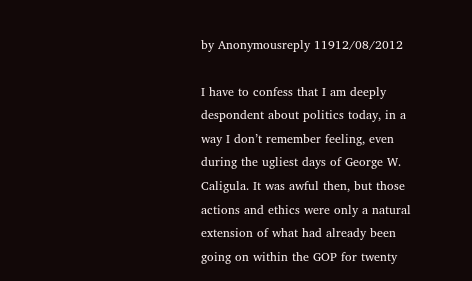by Anonymousreply 11912/08/2012

I have to confess that I am deeply despondent about politics today, in a way I don’t remember feeling, even during the ugliest days of George W. Caligula. It was awful then, but those actions and ethics were only a natural extension of what had already been going on within the GOP for twenty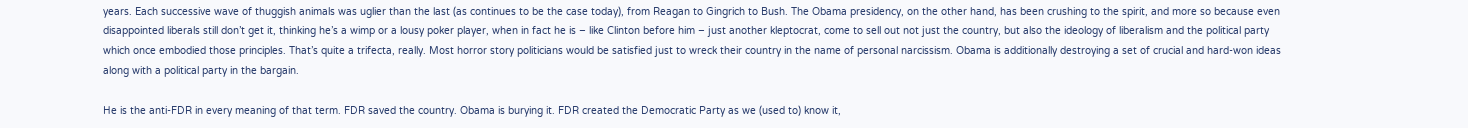years. Each successive wave of thuggish animals was uglier than the last (as continues to be the case today), from Reagan to Gingrich to Bush. The Obama presidency, on the other hand, has been crushing to the spirit, and more so because even disappointed liberals still don’t get it, thinking he’s a wimp or a lousy poker player, when in fact he is – like Clinton before him – just another kleptocrat, come to sell out not just the country, but also the ideology of liberalism and the political party which once embodied those principles. That’s quite a trifecta, really. Most horror story politicians would be satisfied just to wreck their country in the name of personal narcissism. Obama is additionally destroying a set of crucial and hard-won ideas along with a political party in the bargain.

He is the anti-FDR in every meaning of that term. FDR saved the country. Obama is burying it. FDR created the Democratic Party as we (used to) know it,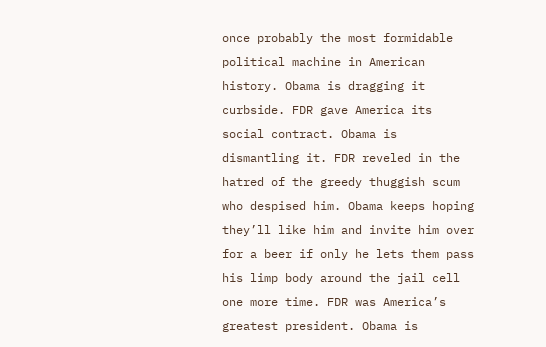once probably the most formidable political machine in American history. Obama is dragging it curbside. FDR gave America its social contract. Obama is dismantling it. FDR reveled in the hatred of the greedy thuggish scum who despised him. Obama keeps hoping they’ll like him and invite him over for a beer if only he lets them pass his limp body around the jail cell one more time. FDR was America’s greatest president. Obama is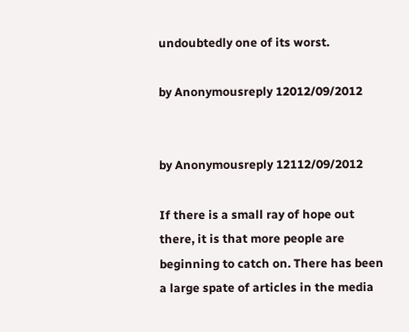undoubtedly one of its worst.

by Anonymousreply 12012/09/2012


by Anonymousreply 12112/09/2012

If there is a small ray of hope out there, it is that more people are beginning to catch on. There has been a large spate of articles in the media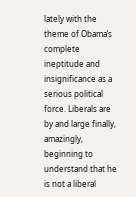lately with the theme of Obama’s complete ineptitude and insignificance as a serious political force. Liberals are by and large finally, amazingly, beginning to understand that he is not a liberal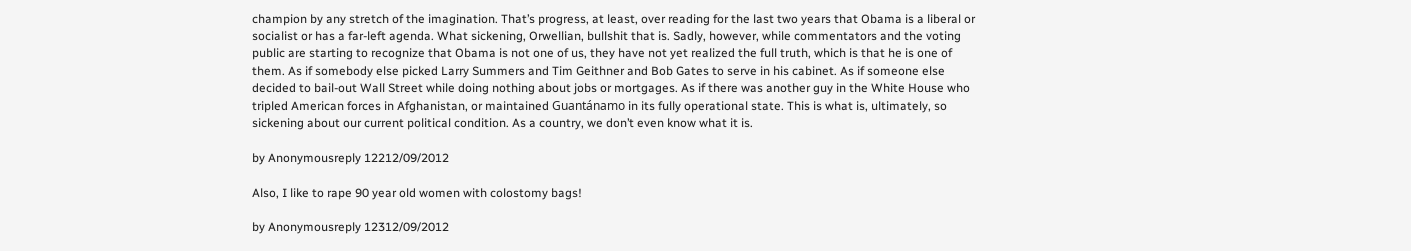champion by any stretch of the imagination. That’s progress, at least, over reading for the last two years that Obama is a liberal or socialist or has a far-left agenda. What sickening, Orwellian, bullshit that is. Sadly, however, while commentators and the voting public are starting to recognize that Obama is not one of us, they have not yet realized the full truth, which is that he is one of them. As if somebody else picked Larry Summers and Tim Geithner and Bob Gates to serve in his cabinet. As if someone else decided to bail-out Wall Street while doing nothing about jobs or mortgages. As if there was another guy in the White House who tripled American forces in Afghanistan, or maintained Guantánamo in its fully operational state. This is what is, ultimately, so sickening about our current political condition. As a country, we don’t even know what it is.

by Anonymousreply 12212/09/2012

Also, I like to rape 90 year old women with colostomy bags!

by Anonymousreply 12312/09/2012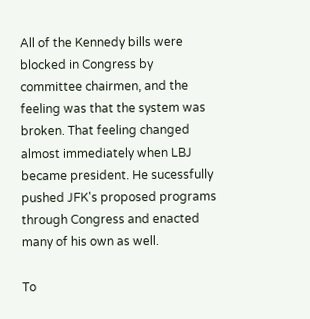All of the Kennedy bills were blocked in Congress by committee chairmen, and the feeling was that the system was broken. That feeling changed almost immediately when LBJ became president. He sucessfully pushed JFK's proposed programs through Congress and enacted many of his own as well.

To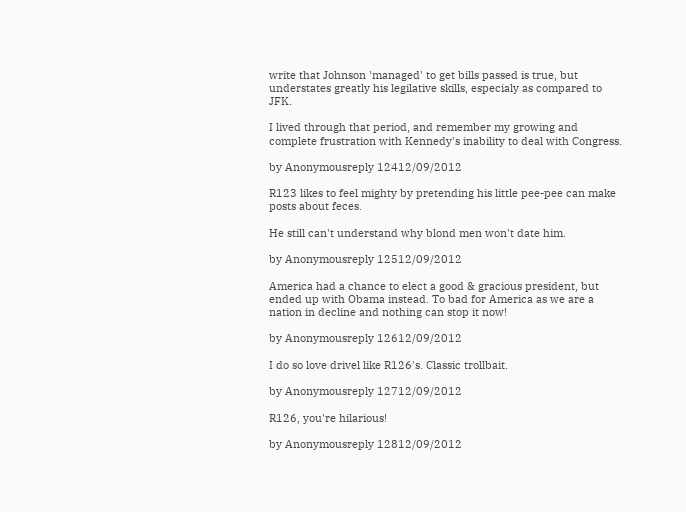write that Johnson 'managed' to get bills passed is true, but understates greatly his legilative skills, especialy as compared to JFK.

I lived through that period, and remember my growing and complete frustration with Kennedy's inability to deal with Congress.

by Anonymousreply 12412/09/2012

R123 likes to feel mighty by pretending his little pee-pee can make posts about feces.

He still can't understand why blond men won't date him.

by Anonymousreply 12512/09/2012

America had a chance to elect a good & gracious president, but ended up with Obama instead. To bad for America as we are a nation in decline and nothing can stop it now!

by Anonymousreply 12612/09/2012

I do so love drivel like R126's. Classic trollbait.

by Anonymousreply 12712/09/2012

R126, you're hilarious!

by Anonymousreply 12812/09/2012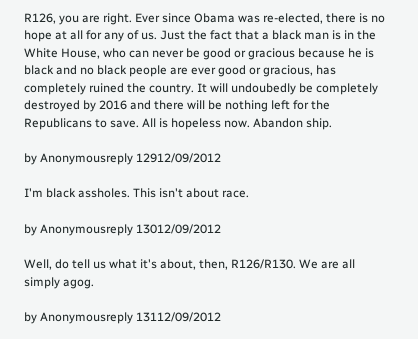R126, you are right. Ever since Obama was re-elected, there is no hope at all for any of us. Just the fact that a black man is in the White House, who can never be good or gracious because he is black and no black people are ever good or gracious, has completely ruined the country. It will undoubedly be completely destroyed by 2016 and there will be nothing left for the Republicans to save. All is hopeless now. Abandon ship.

by Anonymousreply 12912/09/2012

I'm black assholes. This isn't about race.

by Anonymousreply 13012/09/2012

Well, do tell us what it's about, then, R126/R130. We are all simply agog.

by Anonymousreply 13112/09/2012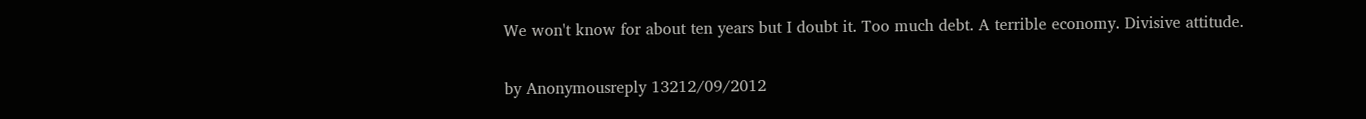We won't know for about ten years but I doubt it. Too much debt. A terrible economy. Divisive attitude.

by Anonymousreply 13212/09/2012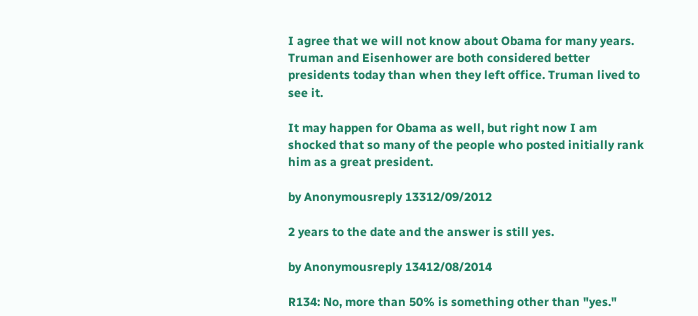I agree that we will not know about Obama for many years. Truman and Eisenhower are both considered better presidents today than when they left office. Truman lived to see it.

It may happen for Obama as well, but right now I am shocked that so many of the people who posted initially rank him as a great president.

by Anonymousreply 13312/09/2012

2 years to the date and the answer is still yes.

by Anonymousreply 13412/08/2014

R134: No, more than 50% is something other than "yes."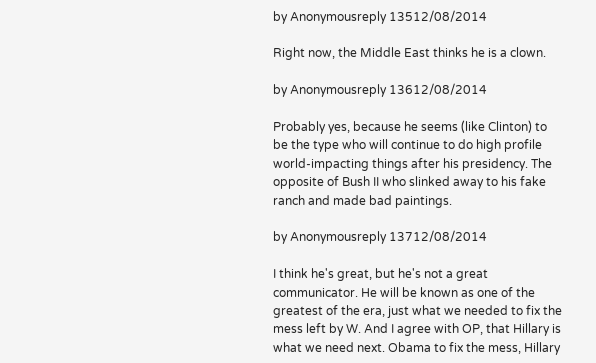by Anonymousreply 13512/08/2014

Right now, the Middle East thinks he is a clown.

by Anonymousreply 13612/08/2014

Probably yes, because he seems (like Clinton) to be the type who will continue to do high profile world-impacting things after his presidency. The opposite of Bush II who slinked away to his fake ranch and made bad paintings.

by Anonymousreply 13712/08/2014

I think he's great, but he's not a great communicator. He will be known as one of the greatest of the era, just what we needed to fix the mess left by W. And I agree with OP, that Hillary is what we need next. Obama to fix the mess, Hillary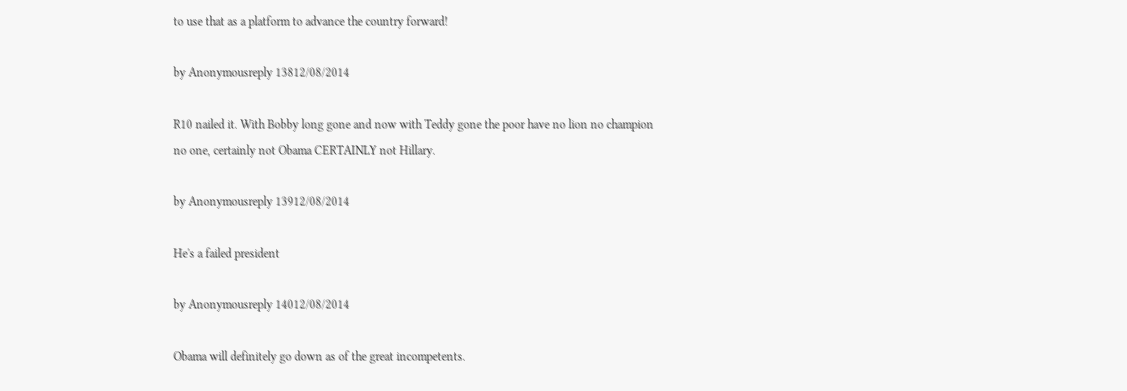to use that as a platform to advance the country forward!

by Anonymousreply 13812/08/2014

R10 nailed it. With Bobby long gone and now with Teddy gone the poor have no lion no champion no one, certainly not Obama CERTAINLY not Hillary.

by Anonymousreply 13912/08/2014

He's a failed president

by Anonymousreply 14012/08/2014

Obama will definitely go down as of the great incompetents.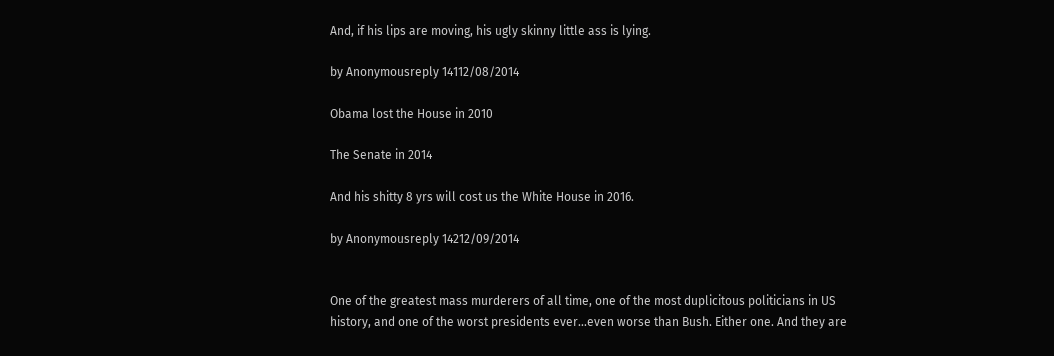And, if his lips are moving, his ugly skinny little ass is lying.

by Anonymousreply 14112/08/2014

Obama lost the House in 2010

The Senate in 2014

And his shitty 8 yrs will cost us the White House in 2016.

by Anonymousreply 14212/09/2014


One of the greatest mass murderers of all time, one of the most duplicitous politicians in US history, and one of the worst presidents ever...even worse than Bush. Either one. And they are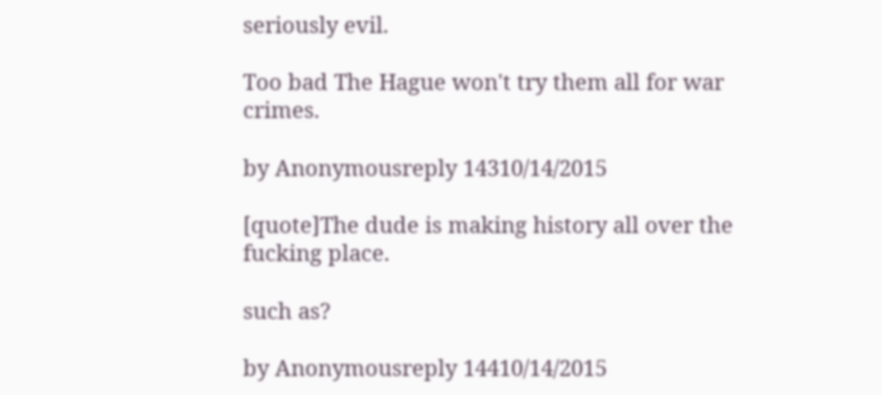seriously evil.

Too bad The Hague won't try them all for war crimes.

by Anonymousreply 14310/14/2015

[quote]The dude is making history all over the fucking place.

such as?

by Anonymousreply 14410/14/2015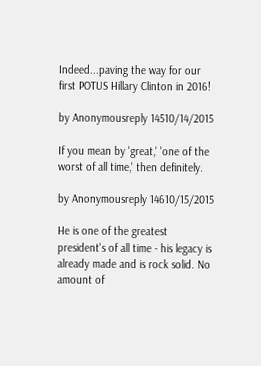Indeed...paving the way for our first POTUS Hillary Clinton in 2016!

by Anonymousreply 14510/14/2015

If you mean by 'great,' 'one of the worst of all time,' then definitely.

by Anonymousreply 14610/15/2015

He is one of the greatest president's of all time - his legacy is already made and is rock solid. No amount of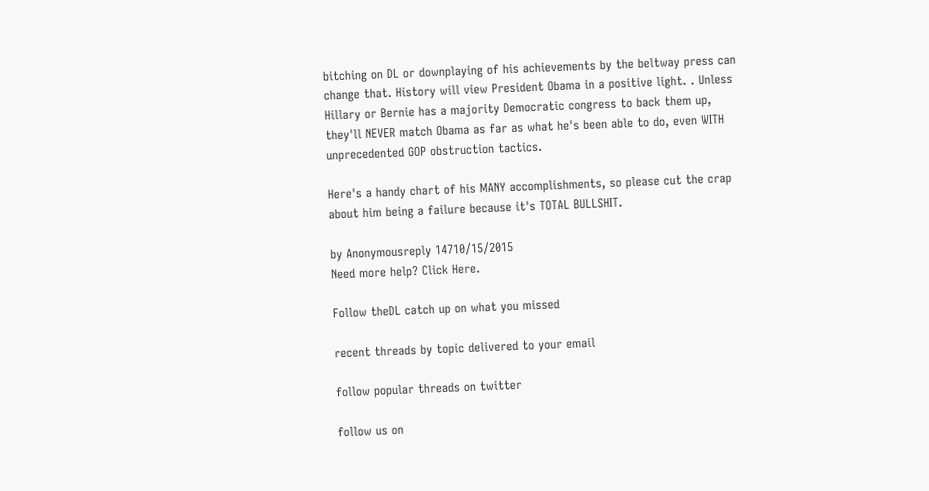bitching on DL or downplaying of his achievements by the beltway press can change that. History will view President Obama in a positive light. . Unless Hillary or Bernie has a majority Democratic congress to back them up, they'll NEVER match Obama as far as what he's been able to do, even WITH unprecedented GOP obstruction tactics.

Here's a handy chart of his MANY accomplishments, so please cut the crap about him being a failure because it's TOTAL BULLSHIT.

by Anonymousreply 14710/15/2015
Need more help? Click Here.

Follow theDL catch up on what you missed

recent threads by topic delivered to your email

follow popular threads on twitter

follow us on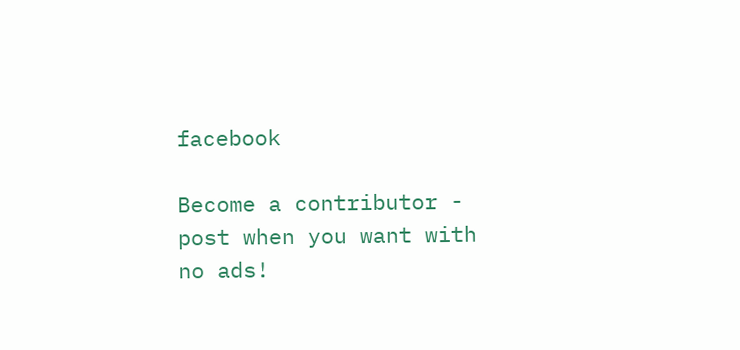facebook

Become a contributor - post when you want with no ads!